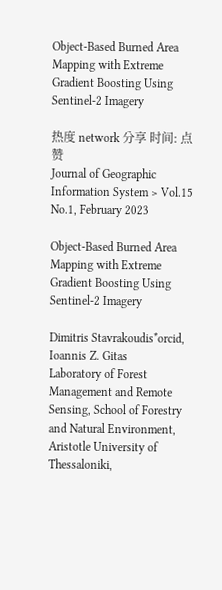Object-Based Burned Area Mapping with Extreme Gradient Boosting Using Sentinel-2 Imagery

热度 network 分享 时间: 点赞
Journal of Geographic Information System > Vol.15 No.1, February 2023

Object-Based Burned Area Mapping with Extreme Gradient Boosting Using Sentinel-2 Imagery

Dimitris Stavrakoudis*orcid, Ioannis Z. Gitas
Laboratory of Forest Management and Remote Sensing, School of Forestry and Natural Environment, Aristotle University of Thessaloniki,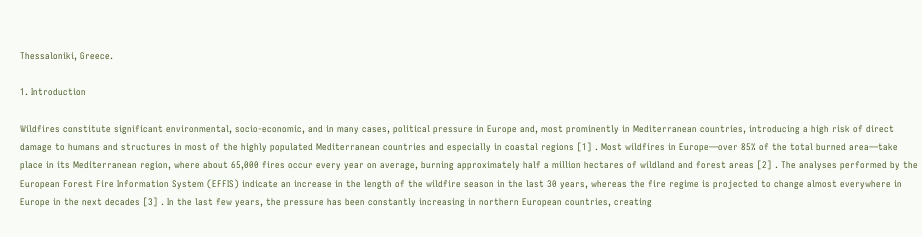Thessaloniki, Greece.

1. Introduction

Wildfires constitute significant environmental, socio-economic, and in many cases, political pressure in Europe and, most prominently in Mediterranean countries, introducing a high risk of direct damage to humans and structures in most of the highly populated Mediterranean countries and especially in coastal regions [1] . Most wildfires in Europe—over 85% of the total burned area—take place in its Mediterranean region, where about 65,000 fires occur every year on average, burning approximately half a million hectares of wildland and forest areas [2] . The analyses performed by the European Forest Fire Information System (EFFIS) indicate an increase in the length of the wildfire season in the last 30 years, whereas the fire regime is projected to change almost everywhere in Europe in the next decades [3] . In the last few years, the pressure has been constantly increasing in northern European countries, creating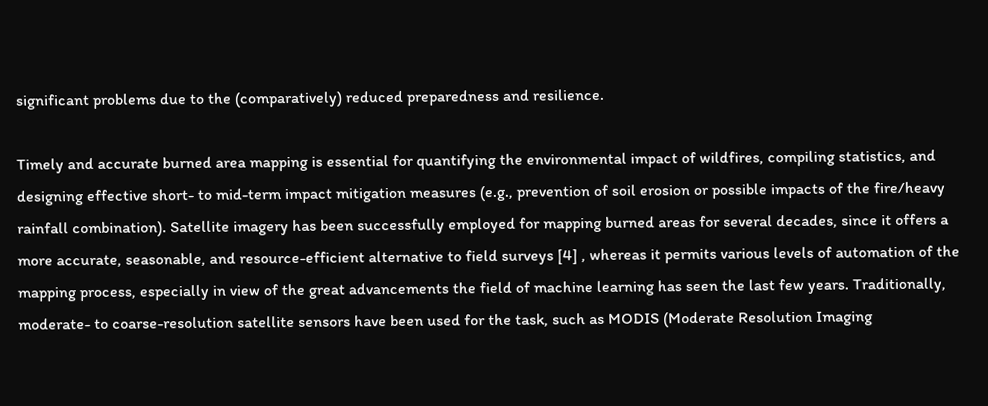significant problems due to the (comparatively) reduced preparedness and resilience.

Timely and accurate burned area mapping is essential for quantifying the environmental impact of wildfires, compiling statistics, and designing effective short- to mid-term impact mitigation measures (e.g., prevention of soil erosion or possible impacts of the fire/heavy rainfall combination). Satellite imagery has been successfully employed for mapping burned areas for several decades, since it offers a more accurate, seasonable, and resource-efficient alternative to field surveys [4] , whereas it permits various levels of automation of the mapping process, especially in view of the great advancements the field of machine learning has seen the last few years. Traditionally, moderate- to coarse-resolution satellite sensors have been used for the task, such as MODIS (Moderate Resolution Imaging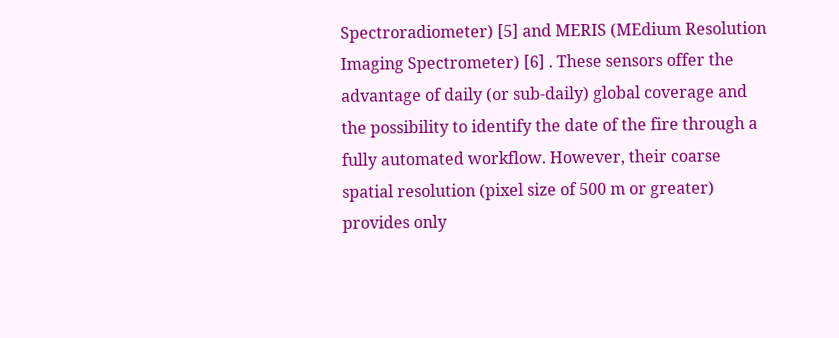Spectroradiometer) [5] and MERIS (MEdium Resolution Imaging Spectrometer) [6] . These sensors offer the advantage of daily (or sub-daily) global coverage and the possibility to identify the date of the fire through a fully automated workflow. However, their coarse spatial resolution (pixel size of 500 m or greater) provides only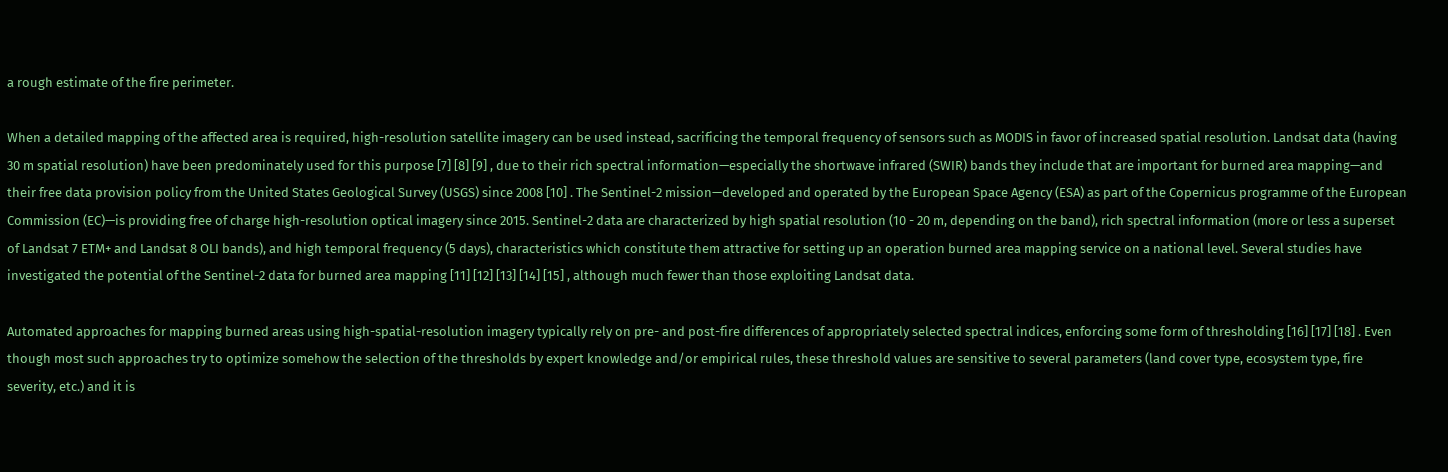a rough estimate of the fire perimeter.

When a detailed mapping of the affected area is required, high-resolution satellite imagery can be used instead, sacrificing the temporal frequency of sensors such as MODIS in favor of increased spatial resolution. Landsat data (having 30 m spatial resolution) have been predominately used for this purpose [7] [8] [9] , due to their rich spectral information—especially the shortwave infrared (SWIR) bands they include that are important for burned area mapping—and their free data provision policy from the United States Geological Survey (USGS) since 2008 [10] . The Sentinel-2 mission—developed and operated by the European Space Agency (ESA) as part of the Copernicus programme of the European Commission (EC)—is providing free of charge high-resolution optical imagery since 2015. Sentinel-2 data are characterized by high spatial resolution (10 - 20 m, depending on the band), rich spectral information (more or less a superset of Landsat 7 ETM+ and Landsat 8 OLI bands), and high temporal frequency (5 days), characteristics which constitute them attractive for setting up an operation burned area mapping service on a national level. Several studies have investigated the potential of the Sentinel-2 data for burned area mapping [11] [12] [13] [14] [15] , although much fewer than those exploiting Landsat data.

Automated approaches for mapping burned areas using high-spatial-resolution imagery typically rely on pre- and post-fire differences of appropriately selected spectral indices, enforcing some form of thresholding [16] [17] [18] . Even though most such approaches try to optimize somehow the selection of the thresholds by expert knowledge and/or empirical rules, these threshold values are sensitive to several parameters (land cover type, ecosystem type, fire severity, etc.) and it is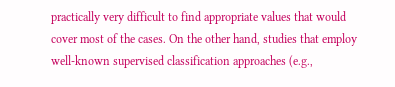practically very difficult to find appropriate values that would cover most of the cases. On the other hand, studies that employ well-known supervised classification approaches (e.g.,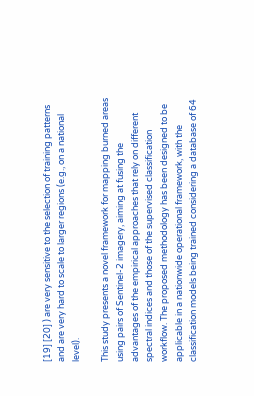[19] [20] ) are very sensitive to the selection of training patterns and are very hard to scale to larger regions (e.g., on a national level).

This study presents a novel framework for mapping burned areas using pairs of Sentinel-2 imagery, aiming at fusing the advantages of the empirical approaches that rely on different spectral indices and those of the supervised classification workflow. The proposed methodology has been designed to be applicable in a nationwide operational framework, with the classification models being trained considering a database of 64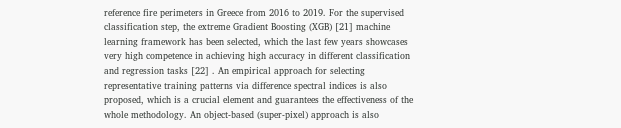reference fire perimeters in Greece from 2016 to 2019. For the supervised classification step, the extreme Gradient Boosting (XGB) [21] machine learning framework has been selected, which the last few years showcases very high competence in achieving high accuracy in different classification and regression tasks [22] . An empirical approach for selecting representative training patterns via difference spectral indices is also proposed, which is a crucial element and guarantees the effectiveness of the whole methodology. An object-based (super-pixel) approach is also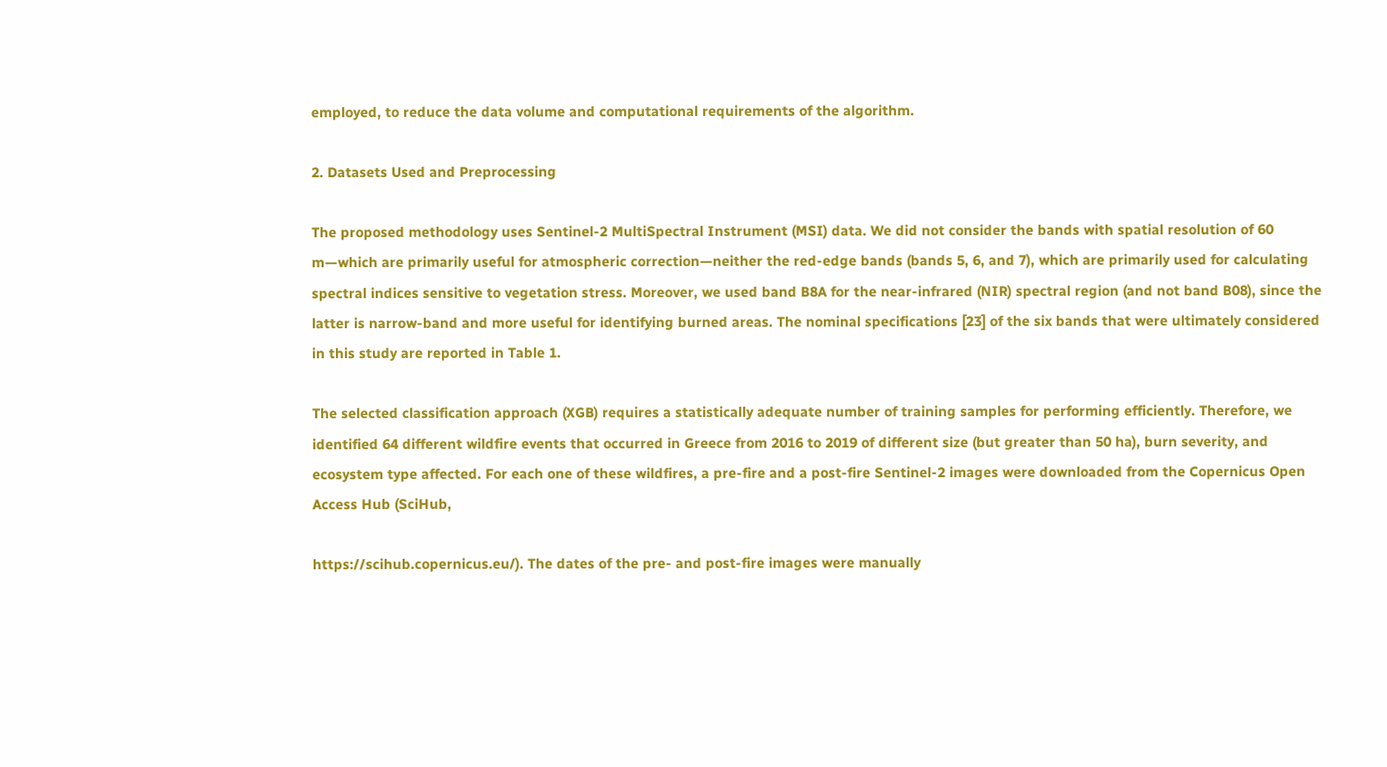employed, to reduce the data volume and computational requirements of the algorithm.

2. Datasets Used and Preprocessing

The proposed methodology uses Sentinel-2 MultiSpectral Instrument (MSI) data. We did not consider the bands with spatial resolution of 60 m—which are primarily useful for atmospheric correction—neither the red-edge bands (bands 5, 6, and 7), which are primarily used for calculating spectral indices sensitive to vegetation stress. Moreover, we used band B8A for the near-infrared (NIR) spectral region (and not band B08), since the latter is narrow-band and more useful for identifying burned areas. The nominal specifications [23] of the six bands that were ultimately considered in this study are reported in Table 1.

The selected classification approach (XGB) requires a statistically adequate number of training samples for performing efficiently. Therefore, we identified 64 different wildfire events that occurred in Greece from 2016 to 2019 of different size (but greater than 50 ha), burn severity, and ecosystem type affected. For each one of these wildfires, a pre-fire and a post-fire Sentinel-2 images were downloaded from the Copernicus Open Access Hub (SciHub,

https://scihub.copernicus.eu/). The dates of the pre- and post-fire images were manually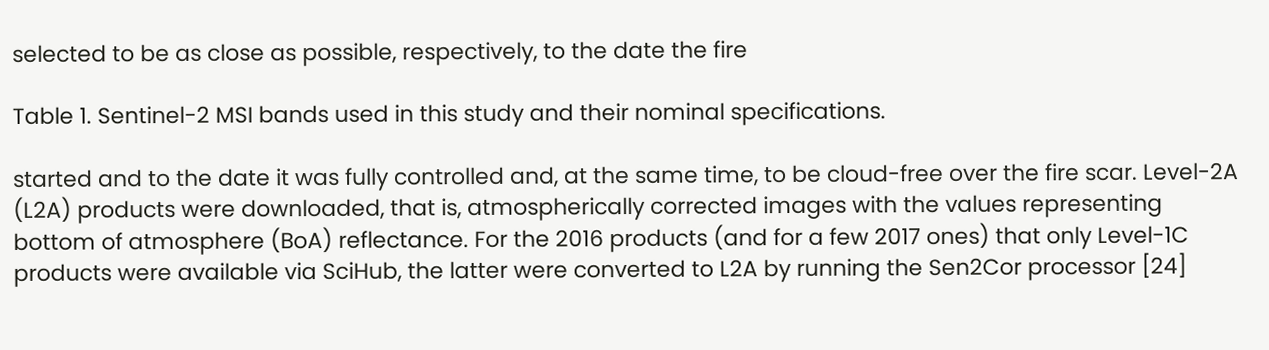selected to be as close as possible, respectively, to the date the fire

Table 1. Sentinel-2 MSI bands used in this study and their nominal specifications.

started and to the date it was fully controlled and, at the same time, to be cloud-free over the fire scar. Level-2A (L2A) products were downloaded, that is, atmospherically corrected images with the values representing bottom of atmosphere (BoA) reflectance. For the 2016 products (and for a few 2017 ones) that only Level-1C products were available via SciHub, the latter were converted to L2A by running the Sen2Cor processor [24]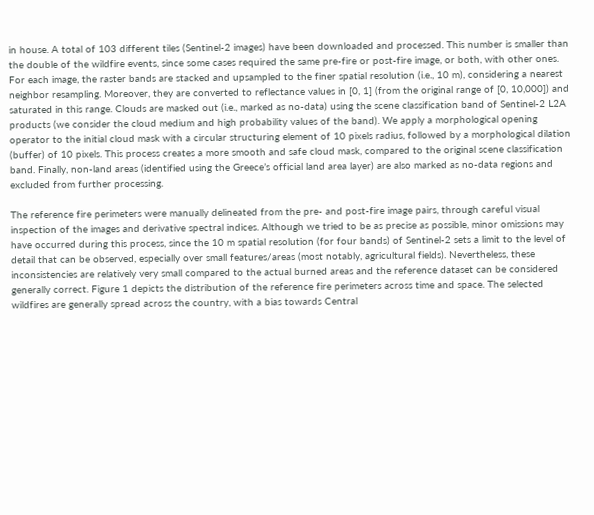in house. A total of 103 different tiles (Sentinel-2 images) have been downloaded and processed. This number is smaller than the double of the wildfire events, since some cases required the same pre-fire or post-fire image, or both, with other ones. For each image, the raster bands are stacked and upsampled to the finer spatial resolution (i.e., 10 m), considering a nearest neighbor resampling. Moreover, they are converted to reflectance values in [0, 1] (from the original range of [0, 10,000]) and saturated in this range. Clouds are masked out (i.e., marked as no-data) using the scene classification band of Sentinel-2 L2A products (we consider the cloud medium and high probability values of the band). We apply a morphological opening operator to the initial cloud mask with a circular structuring element of 10 pixels radius, followed by a morphological dilation (buffer) of 10 pixels. This process creates a more smooth and safe cloud mask, compared to the original scene classification band. Finally, non-land areas (identified using the Greece’s official land area layer) are also marked as no-data regions and excluded from further processing.

The reference fire perimeters were manually delineated from the pre- and post-fire image pairs, through careful visual inspection of the images and derivative spectral indices. Although we tried to be as precise as possible, minor omissions may have occurred during this process, since the 10 m spatial resolution (for four bands) of Sentinel-2 sets a limit to the level of detail that can be observed, especially over small features/areas (most notably, agricultural fields). Nevertheless, these inconsistencies are relatively very small compared to the actual burned areas and the reference dataset can be considered generally correct. Figure 1 depicts the distribution of the reference fire perimeters across time and space. The selected wildfires are generally spread across the country, with a bias towards Central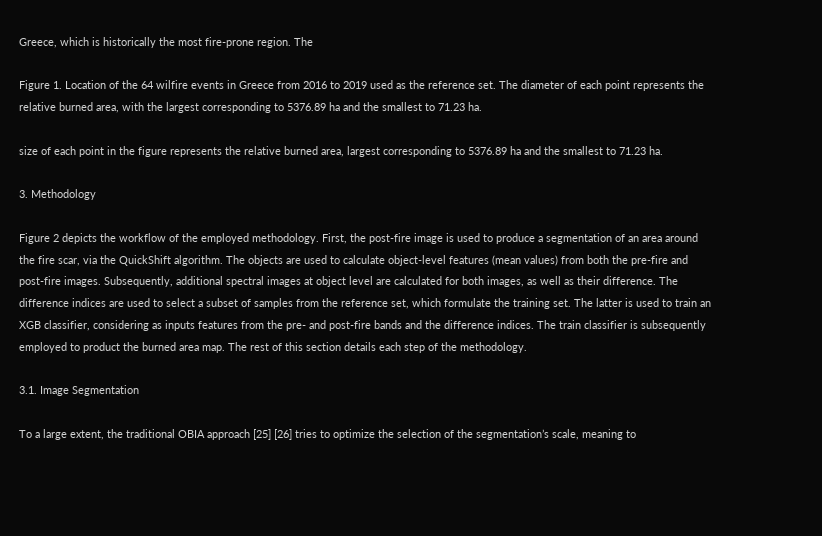Greece, which is historically the most fire-prone region. The

Figure 1. Location of the 64 wilfire events in Greece from 2016 to 2019 used as the reference set. The diameter of each point represents the relative burned area, with the largest corresponding to 5376.89 ha and the smallest to 71.23 ha.

size of each point in the figure represents the relative burned area, largest corresponding to 5376.89 ha and the smallest to 71.23 ha.

3. Methodology

Figure 2 depicts the workflow of the employed methodology. First, the post-fire image is used to produce a segmentation of an area around the fire scar, via the QuickShift algorithm. The objects are used to calculate object-level features (mean values) from both the pre-fire and post-fire images. Subsequently, additional spectral images at object level are calculated for both images, as well as their difference. The difference indices are used to select a subset of samples from the reference set, which formulate the training set. The latter is used to train an XGB classifier, considering as inputs features from the pre- and post-fire bands and the difference indices. The train classifier is subsequently employed to product the burned area map. The rest of this section details each step of the methodology.

3.1. Image Segmentation

To a large extent, the traditional OBIA approach [25] [26] tries to optimize the selection of the segmentation’s scale, meaning to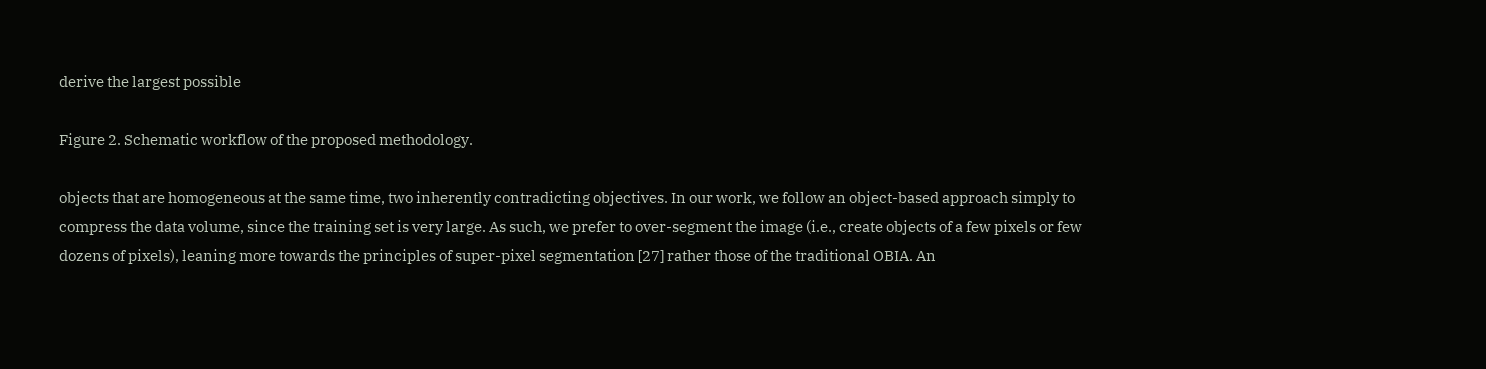derive the largest possible

Figure 2. Schematic workflow of the proposed methodology.

objects that are homogeneous at the same time, two inherently contradicting objectives. In our work, we follow an object-based approach simply to compress the data volume, since the training set is very large. As such, we prefer to over-segment the image (i.e., create objects of a few pixels or few dozens of pixels), leaning more towards the principles of super-pixel segmentation [27] rather those of the traditional OBIA. An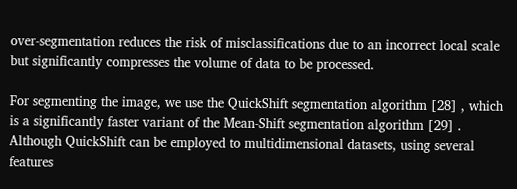over-segmentation reduces the risk of misclassifications due to an incorrect local scale but significantly compresses the volume of data to be processed.

For segmenting the image, we use the QuickShift segmentation algorithm [28] , which is a significantly faster variant of the Mean-Shift segmentation algorithm [29] . Although QuickShift can be employed to multidimensional datasets, using several features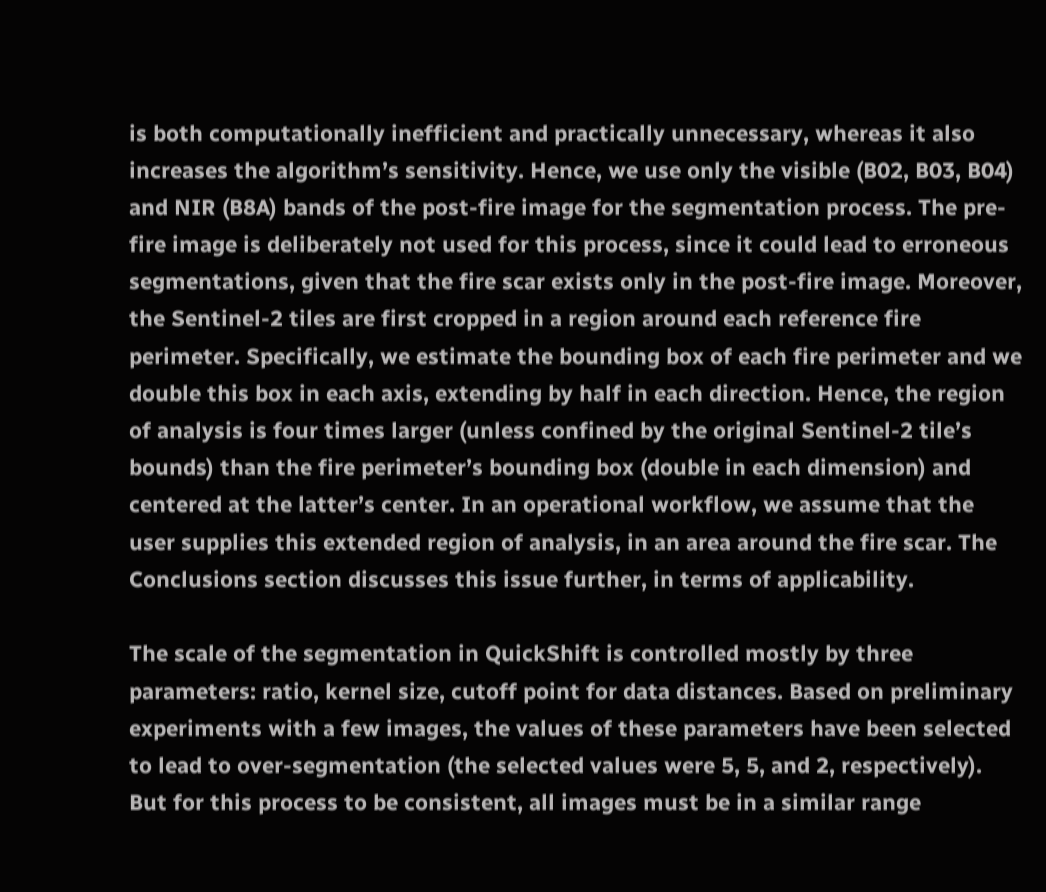is both computationally inefficient and practically unnecessary, whereas it also increases the algorithm’s sensitivity. Hence, we use only the visible (B02, B03, B04) and NIR (B8A) bands of the post-fire image for the segmentation process. The pre-fire image is deliberately not used for this process, since it could lead to erroneous segmentations, given that the fire scar exists only in the post-fire image. Moreover, the Sentinel-2 tiles are first cropped in a region around each reference fire perimeter. Specifically, we estimate the bounding box of each fire perimeter and we double this box in each axis, extending by half in each direction. Hence, the region of analysis is four times larger (unless confined by the original Sentinel-2 tile’s bounds) than the fire perimeter’s bounding box (double in each dimension) and centered at the latter’s center. In an operational workflow, we assume that the user supplies this extended region of analysis, in an area around the fire scar. The Conclusions section discusses this issue further, in terms of applicability.

The scale of the segmentation in QuickShift is controlled mostly by three parameters: ratio, kernel size, cutoff point for data distances. Based on preliminary experiments with a few images, the values of these parameters have been selected to lead to over-segmentation (the selected values were 5, 5, and 2, respectively). But for this process to be consistent, all images must be in a similar range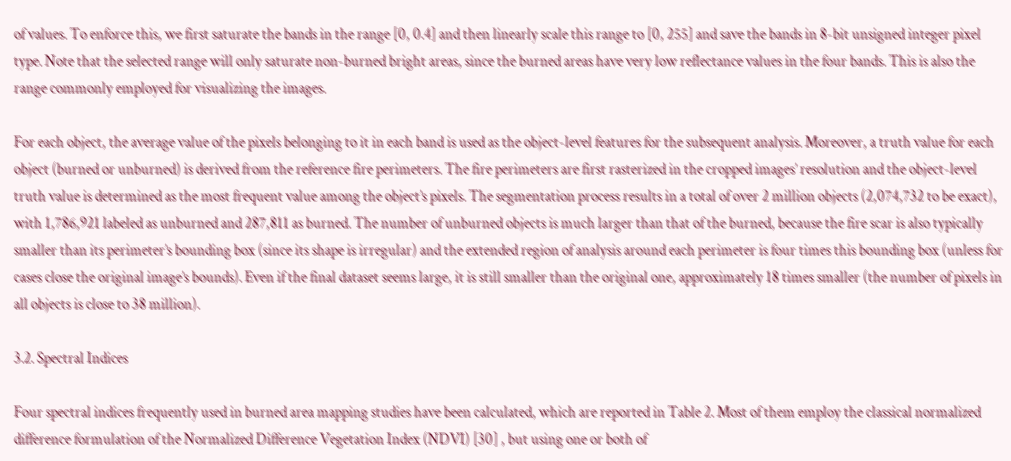of values. To enforce this, we first saturate the bands in the range [0, 0.4] and then linearly scale this range to [0, 255] and save the bands in 8-bit unsigned integer pixel type. Note that the selected range will only saturate non-burned bright areas, since the burned areas have very low reflectance values in the four bands. This is also the range commonly employed for visualizing the images.

For each object, the average value of the pixels belonging to it in each band is used as the object-level features for the subsequent analysis. Moreover, a truth value for each object (burned or unburned) is derived from the reference fire perimeters. The fire perimeters are first rasterized in the cropped images’ resolution and the object-level truth value is determined as the most frequent value among the object’s pixels. The segmentation process results in a total of over 2 million objects (2,074,732 to be exact), with 1,786,921 labeled as unburned and 287,811 as burned. The number of unburned objects is much larger than that of the burned, because the fire scar is also typically smaller than its perimeter’s bounding box (since its shape is irregular) and the extended region of analysis around each perimeter is four times this bounding box (unless for cases close the original image’s bounds). Even if the final dataset seems large, it is still smaller than the original one, approximately 18 times smaller (the number of pixels in all objects is close to 38 million).

3.2. Spectral Indices

Four spectral indices frequently used in burned area mapping studies have been calculated, which are reported in Table 2. Most of them employ the classical normalized difference formulation of the Normalized Difference Vegetation Index (NDVI) [30] , but using one or both of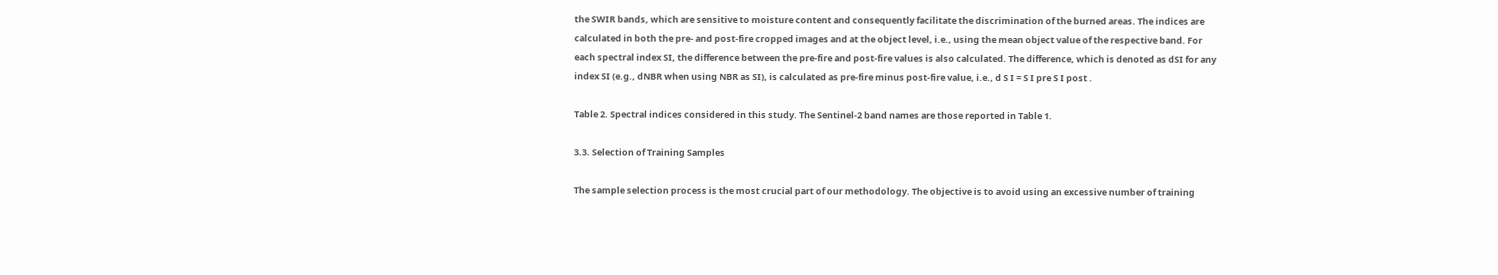the SWIR bands, which are sensitive to moisture content and consequently facilitate the discrimination of the burned areas. The indices are calculated in both the pre- and post-fire cropped images and at the object level, i.e., using the mean object value of the respective band. For each spectral index SI, the difference between the pre-fire and post-fire values is also calculated. The difference, which is denoted as dSI for any index SI (e.g., dNBR when using NBR as SI), is calculated as pre-fire minus post-fire value, i.e., d S I = S I pre S I post .

Table 2. Spectral indices considered in this study. The Sentinel-2 band names are those reported in Table 1.

3.3. Selection of Training Samples

The sample selection process is the most crucial part of our methodology. The objective is to avoid using an excessive number of training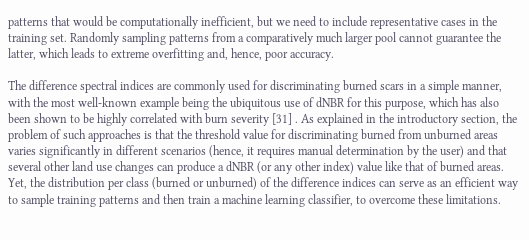patterns that would be computationally inefficient, but we need to include representative cases in the training set. Randomly sampling patterns from a comparatively much larger pool cannot guarantee the latter, which leads to extreme overfitting and, hence, poor accuracy.

The difference spectral indices are commonly used for discriminating burned scars in a simple manner, with the most well-known example being the ubiquitous use of dNBR for this purpose, which has also been shown to be highly correlated with burn severity [31] . As explained in the introductory section, the problem of such approaches is that the threshold value for discriminating burned from unburned areas varies significantly in different scenarios (hence, it requires manual determination by the user) and that several other land use changes can produce a dNBR (or any other index) value like that of burned areas. Yet, the distribution per class (burned or unburned) of the difference indices can serve as an efficient way to sample training patterns and then train a machine learning classifier, to overcome these limitations.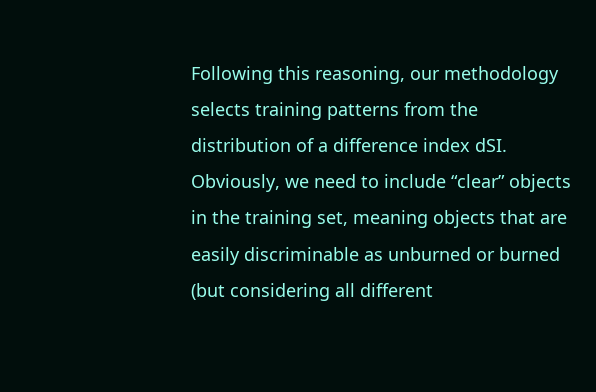Following this reasoning, our methodology selects training patterns from the distribution of a difference index dSI. Obviously, we need to include “clear” objects in the training set, meaning objects that are easily discriminable as unburned or burned (but considering all different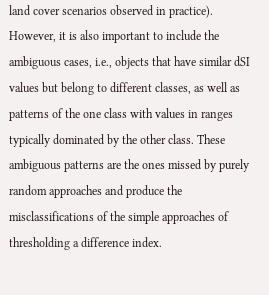land cover scenarios observed in practice). However, it is also important to include the ambiguous cases, i.e., objects that have similar dSI values but belong to different classes, as well as patterns of the one class with values in ranges typically dominated by the other class. These ambiguous patterns are the ones missed by purely random approaches and produce the misclassifications of the simple approaches of thresholding a difference index.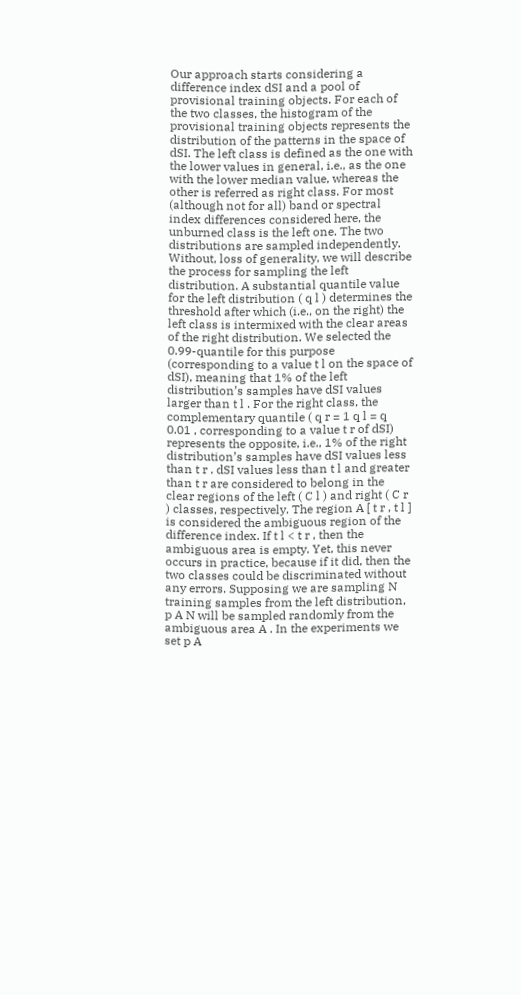Our approach starts considering a difference index dSI and a pool of provisional training objects. For each of the two classes, the histogram of the provisional training objects represents the distribution of the patterns in the space of dSI. The left class is defined as the one with the lower values in general, i.e., as the one with the lower median value, whereas the other is referred as right class. For most (although not for all) band or spectral index differences considered here, the unburned class is the left one. The two distributions are sampled independently. Without, loss of generality, we will describe the process for sampling the left distribution. A substantial quantile value for the left distribution ( q l ) determines the threshold after which (i.e., on the right) the left class is intermixed with the clear areas of the right distribution. We selected the 0.99-quantile for this purpose (corresponding to a value t l on the space of dSI), meaning that 1% of the left distribution’s samples have dSI values larger than t l . For the right class, the complementary quantile ( q r = 1 q l = q 0.01 , corresponding to a value t r of dSI) represents the opposite, i.e., 1% of the right distribution’s samples have dSI values less than t r . dSI values less than t l and greater than t r are considered to belong in the clear regions of the left ( C l ) and right ( C r ) classes, respectively. The region A [ t r , t l ] is considered the ambiguous region of the difference index. If t l < t r , then the ambiguous area is empty. Yet, this never occurs in practice, because if it did, then the two classes could be discriminated without any errors. Supposing we are sampling N training samples from the left distribution, p A N will be sampled randomly from the ambiguous area A . In the experiments we set p A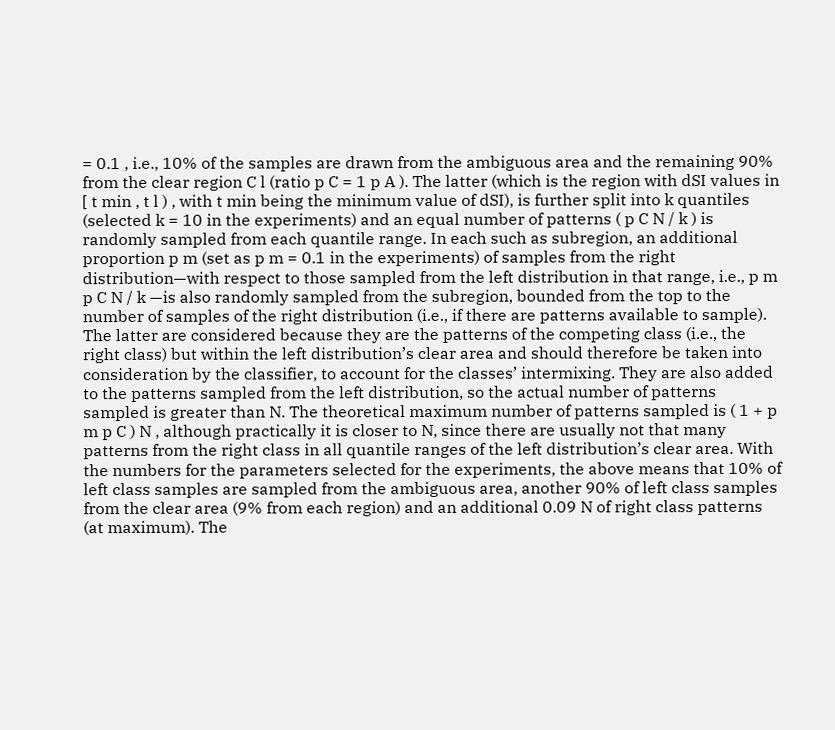= 0.1 , i.e., 10% of the samples are drawn from the ambiguous area and the remaining 90% from the clear region C l (ratio p C = 1 p A ). The latter (which is the region with dSI values in [ t min , t l ) , with t min being the minimum value of dSI), is further split into k quantiles (selected k = 10 in the experiments) and an equal number of patterns ( p C N / k ) is randomly sampled from each quantile range. In each such as subregion, an additional proportion p m (set as p m = 0.1 in the experiments) of samples from the right distribution—with respect to those sampled from the left distribution in that range, i.e., p m p C N / k —is also randomly sampled from the subregion, bounded from the top to the number of samples of the right distribution (i.e., if there are patterns available to sample). The latter are considered because they are the patterns of the competing class (i.e., the right class) but within the left distribution’s clear area and should therefore be taken into consideration by the classifier, to account for the classes’ intermixing. They are also added to the patterns sampled from the left distribution, so the actual number of patterns sampled is greater than N. The theoretical maximum number of patterns sampled is ( 1 + p m p C ) N , although practically it is closer to N, since there are usually not that many patterns from the right class in all quantile ranges of the left distribution’s clear area. With the numbers for the parameters selected for the experiments, the above means that 10% of left class samples are sampled from the ambiguous area, another 90% of left class samples from the clear area (9% from each region) and an additional 0.09 N of right class patterns (at maximum). The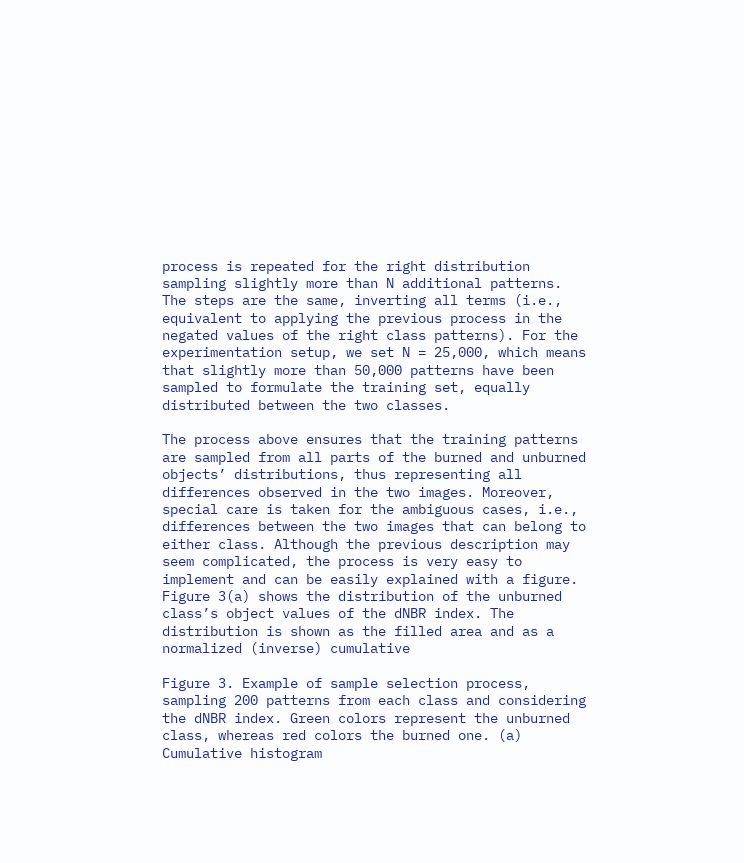process is repeated for the right distribution sampling slightly more than N additional patterns. The steps are the same, inverting all terms (i.e., equivalent to applying the previous process in the negated values of the right class patterns). For the experimentation setup, we set N = 25,000, which means that slightly more than 50,000 patterns have been sampled to formulate the training set, equally distributed between the two classes.

The process above ensures that the training patterns are sampled from all parts of the burned and unburned objects’ distributions, thus representing all differences observed in the two images. Moreover, special care is taken for the ambiguous cases, i.e., differences between the two images that can belong to either class. Although the previous description may seem complicated, the process is very easy to implement and can be easily explained with a figure. Figure 3(a) shows the distribution of the unburned class’s object values of the dNBR index. The distribution is shown as the filled area and as a normalized (inverse) cumulative

Figure 3. Example of sample selection process, sampling 200 patterns from each class and considering the dNBR index. Green colors represent the unburned class, whereas red colors the burned one. (a) Cumulative histogram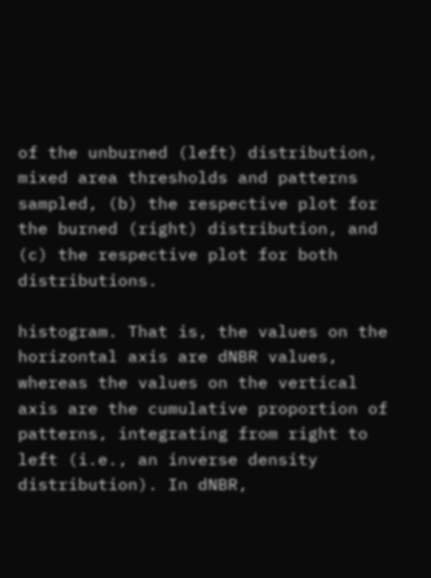of the unburned (left) distribution, mixed area thresholds and patterns sampled, (b) the respective plot for the burned (right) distribution, and (c) the respective plot for both distributions.

histogram. That is, the values on the horizontal axis are dNBR values, whereas the values on the vertical axis are the cumulative proportion of patterns, integrating from right to left (i.e., an inverse density distribution). In dNBR,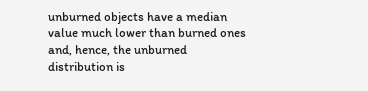unburned objects have a median value much lower than burned ones and, hence, the unburned distribution is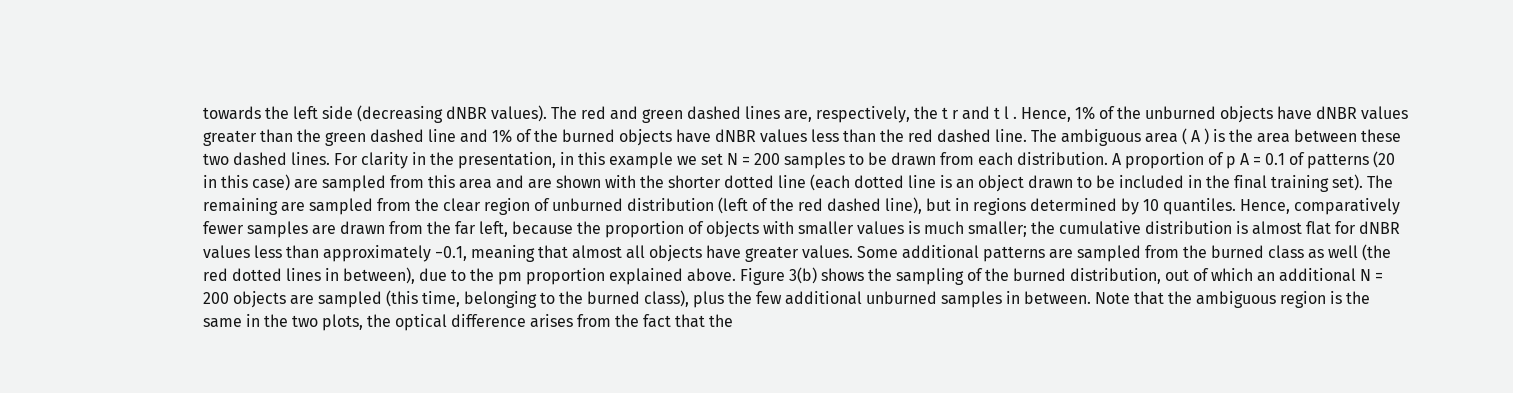towards the left side (decreasing dNBR values). The red and green dashed lines are, respectively, the t r and t l . Hence, 1% of the unburned objects have dNBR values greater than the green dashed line and 1% of the burned objects have dNBR values less than the red dashed line. The ambiguous area ( A ) is the area between these two dashed lines. For clarity in the presentation, in this example we set N = 200 samples to be drawn from each distribution. A proportion of p A = 0.1 of patterns (20 in this case) are sampled from this area and are shown with the shorter dotted line (each dotted line is an object drawn to be included in the final training set). The remaining are sampled from the clear region of unburned distribution (left of the red dashed line), but in regions determined by 10 quantiles. Hence, comparatively fewer samples are drawn from the far left, because the proportion of objects with smaller values is much smaller; the cumulative distribution is almost flat for dNBR values less than approximately −0.1, meaning that almost all objects have greater values. Some additional patterns are sampled from the burned class as well (the red dotted lines in between), due to the pm proportion explained above. Figure 3(b) shows the sampling of the burned distribution, out of which an additional N = 200 objects are sampled (this time, belonging to the burned class), plus the few additional unburned samples in between. Note that the ambiguous region is the same in the two plots, the optical difference arises from the fact that the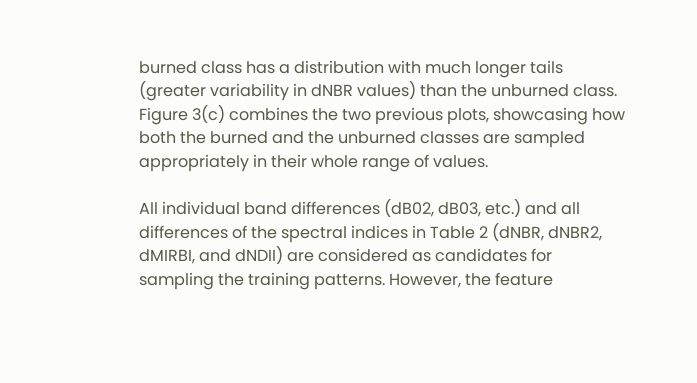burned class has a distribution with much longer tails (greater variability in dNBR values) than the unburned class. Figure 3(c) combines the two previous plots, showcasing how both the burned and the unburned classes are sampled appropriately in their whole range of values.

All individual band differences (dB02, dB03, etc.) and all differences of the spectral indices in Table 2 (dNBR, dNBR2, dMIRBI, and dNDII) are considered as candidates for sampling the training patterns. However, the feature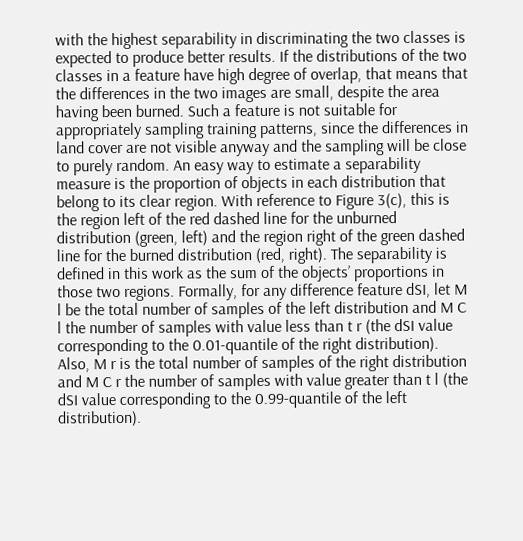with the highest separability in discriminating the two classes is expected to produce better results. If the distributions of the two classes in a feature have high degree of overlap, that means that the differences in the two images are small, despite the area having been burned. Such a feature is not suitable for appropriately sampling training patterns, since the differences in land cover are not visible anyway and the sampling will be close to purely random. An easy way to estimate a separability measure is the proportion of objects in each distribution that belong to its clear region. With reference to Figure 3(c), this is the region left of the red dashed line for the unburned distribution (green, left) and the region right of the green dashed line for the burned distribution (red, right). The separability is defined in this work as the sum of the objects’ proportions in those two regions. Formally, for any difference feature dSI, let M l be the total number of samples of the left distribution and M C l the number of samples with value less than t r (the dSI value corresponding to the 0.01-quantile of the right distribution). Also, M r is the total number of samples of the right distribution and M C r the number of samples with value greater than t l (the dSI value corresponding to the 0.99-quantile of the left distribution).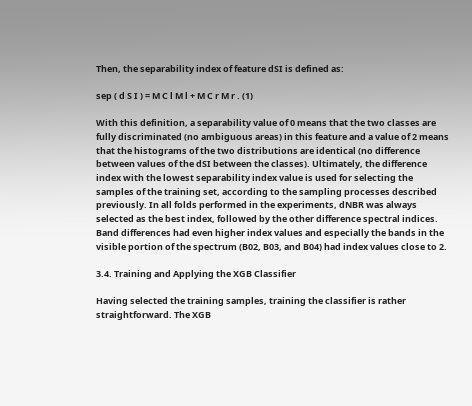Then, the separability index of feature dSI is defined as:

sep ( d S I ) = M C l M l + M C r M r . (1)

With this definition, a separability value of 0 means that the two classes are fully discriminated (no ambiguous areas) in this feature and a value of 2 means that the histograms of the two distributions are identical (no difference between values of the dSI between the classes). Ultimately, the difference index with the lowest separability index value is used for selecting the samples of the training set, according to the sampling processes described previously. In all folds performed in the experiments, dNBR was always selected as the best index, followed by the other difference spectral indices. Band differences had even higher index values and especially the bands in the visible portion of the spectrum (B02, B03, and B04) had index values close to 2.

3.4. Training and Applying the XGB Classifier

Having selected the training samples, training the classifier is rather straightforward. The XGB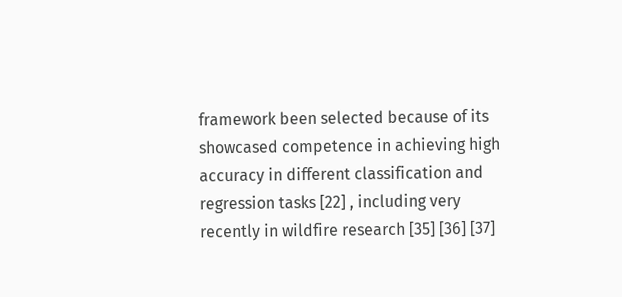framework been selected because of its showcased competence in achieving high accuracy in different classification and regression tasks [22] , including very recently in wildfire research [35] [36] [37]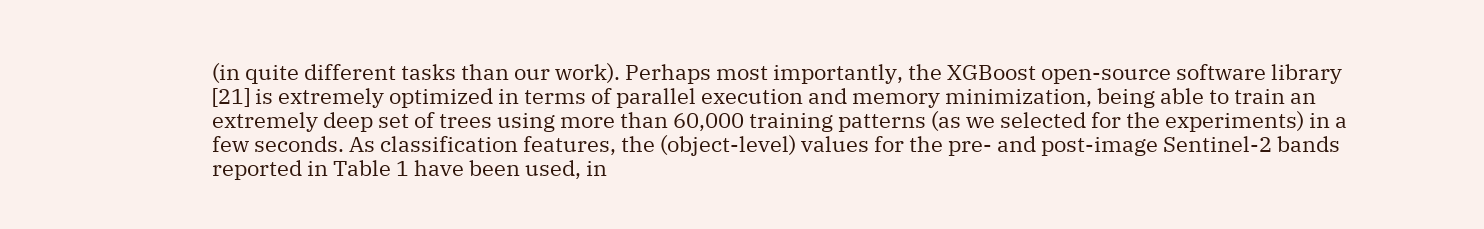(in quite different tasks than our work). Perhaps most importantly, the XGBoost open-source software library [21] is extremely optimized in terms of parallel execution and memory minimization, being able to train an extremely deep set of trees using more than 60,000 training patterns (as we selected for the experiments) in a few seconds. As classification features, the (object-level) values for the pre- and post-image Sentinel-2 bands reported in Table 1 have been used, in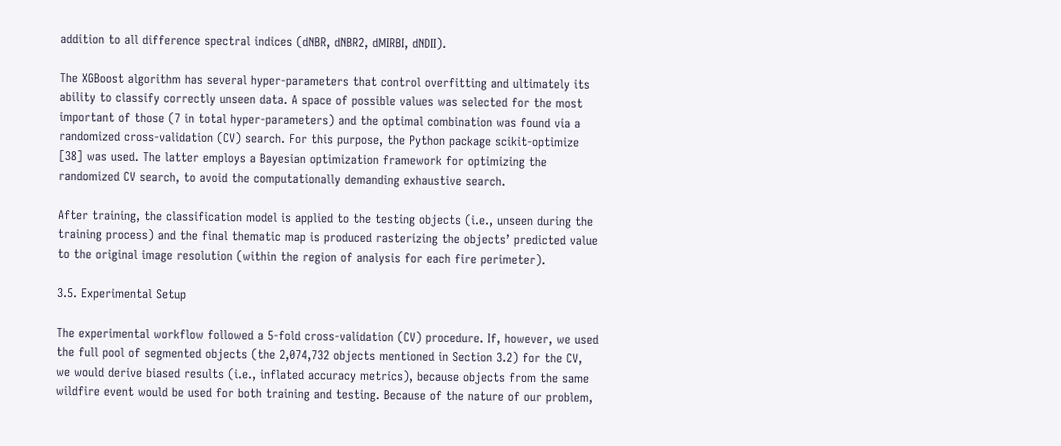addition to all difference spectral indices (dNBR, dNBR2, dMIRBI, dNDII).

The XGBoost algorithm has several hyper-parameters that control overfitting and ultimately its ability to classify correctly unseen data. A space of possible values was selected for the most important of those (7 in total hyper-parameters) and the optimal combination was found via a randomized cross-validation (CV) search. For this purpose, the Python package scikit-optimize [38] was used. The latter employs a Bayesian optimization framework for optimizing the randomized CV search, to avoid the computationally demanding exhaustive search.

After training, the classification model is applied to the testing objects (i.e., unseen during the training process) and the final thematic map is produced rasterizing the objects’ predicted value to the original image resolution (within the region of analysis for each fire perimeter).

3.5. Experimental Setup

The experimental workflow followed a 5-fold cross-validation (CV) procedure. If, however, we used the full pool of segmented objects (the 2,074,732 objects mentioned in Section 3.2) for the CV, we would derive biased results (i.e., inflated accuracy metrics), because objects from the same wildfire event would be used for both training and testing. Because of the nature of our problem,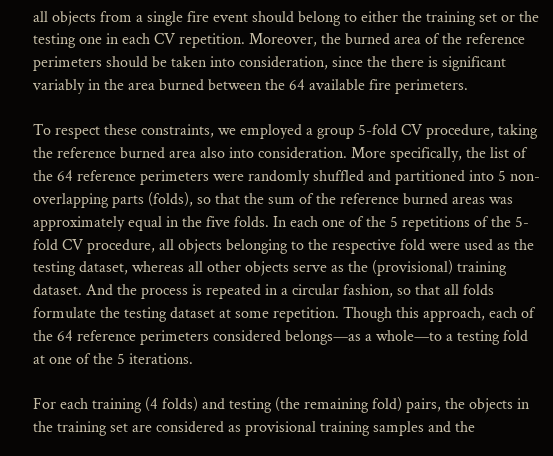all objects from a single fire event should belong to either the training set or the testing one in each CV repetition. Moreover, the burned area of the reference perimeters should be taken into consideration, since the there is significant variably in the area burned between the 64 available fire perimeters.

To respect these constraints, we employed a group 5-fold CV procedure, taking the reference burned area also into consideration. More specifically, the list of the 64 reference perimeters were randomly shuffled and partitioned into 5 non-overlapping parts (folds), so that the sum of the reference burned areas was approximately equal in the five folds. In each one of the 5 repetitions of the 5-fold CV procedure, all objects belonging to the respective fold were used as the testing dataset, whereas all other objects serve as the (provisional) training dataset. And the process is repeated in a circular fashion, so that all folds formulate the testing dataset at some repetition. Though this approach, each of the 64 reference perimeters considered belongs—as a whole—to a testing fold at one of the 5 iterations.

For each training (4 folds) and testing (the remaining fold) pairs, the objects in the training set are considered as provisional training samples and the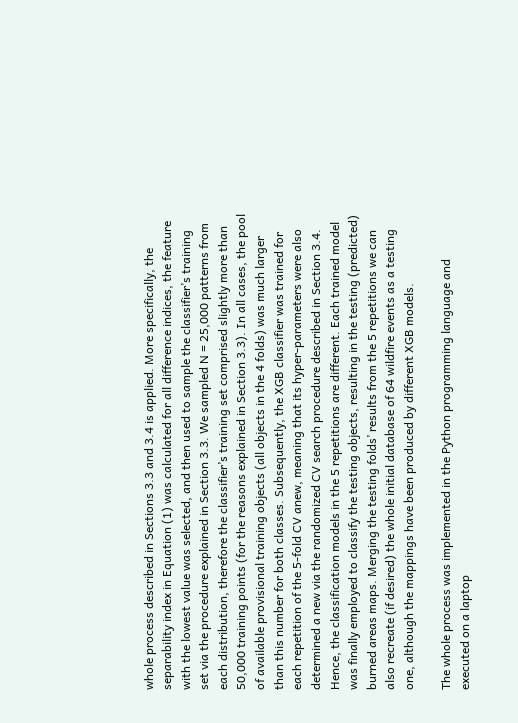whole process described in Sections 3.3 and 3.4 is applied. More specifically, the separability index in Equation (1) was calculated for all difference indices, the feature with the lowest value was selected, and then used to sample the classifier’s training set via the procedure explained in Section 3.3. We sampled N = 25,000 patterns from each distribution, therefore the classifier’s training set comprised slightly more than 50,000 training points (for the reasons explained in Section 3.3). In all cases, the pool of available provisional training objects (all objects in the 4 folds) was much larger than this number for both classes. Subsequently, the XGB classifier was trained for each repetition of the 5-fold CV anew, meaning that its hyper-parameters were also determined a new via the randomized CV search procedure described in Section 3.4. Hence, the classification models in the 5 repetitions are different. Each trained model was finally employed to classify the testing objects, resulting in the testing (predicted) burned areas maps. Merging the testing folds’ results from the 5 repetitions we can also recreate (if desired) the whole initial database of 64 wildfire events as a testing one, although the mappings have been produced by different XGB models.

The whole process was implemented in the Python programming language and executed on a laptop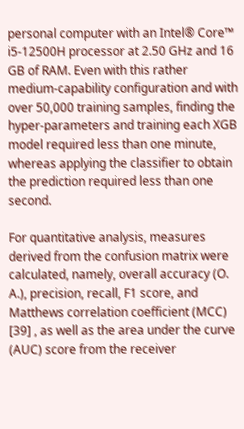personal computer with an Intel® Core™ i5-12500H processor at 2.50 GHz and 16 GB of RAM. Even with this rather medium-capability configuration and with over 50,000 training samples, finding the hyper-parameters and training each XGB model required less than one minute, whereas applying the classifier to obtain the prediction required less than one second.

For quantitative analysis, measures derived from the confusion matrix were calculated, namely, overall accuracy (O. A.), precision, recall, F1 score, and Matthews correlation coefficient (MCC) [39] , as well as the area under the curve (AUC) score from the receiver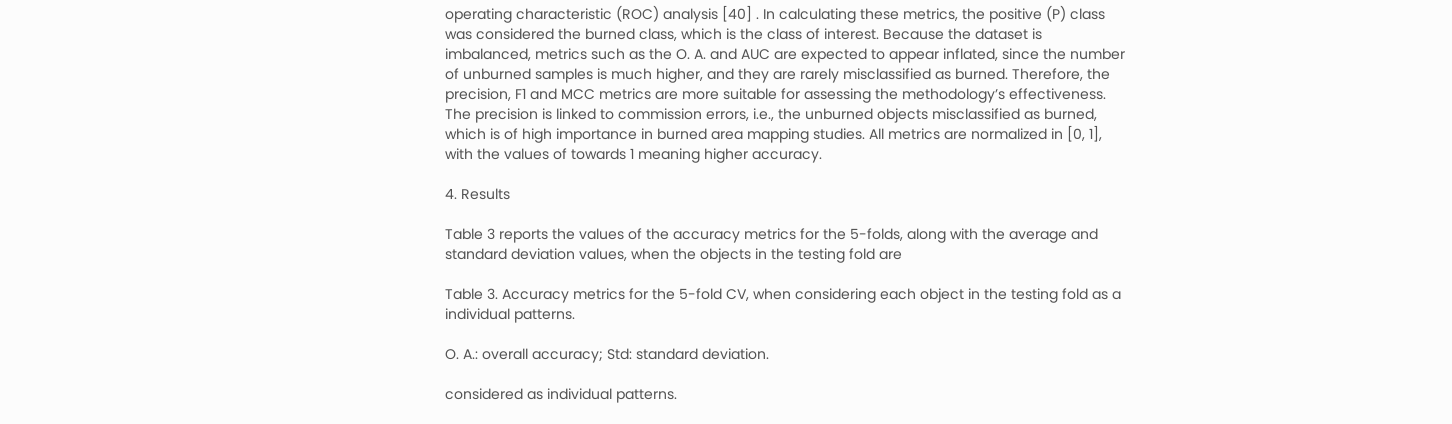operating characteristic (ROC) analysis [40] . In calculating these metrics, the positive (P) class was considered the burned class, which is the class of interest. Because the dataset is imbalanced, metrics such as the O. A. and AUC are expected to appear inflated, since the number of unburned samples is much higher, and they are rarely misclassified as burned. Therefore, the precision, F1 and MCC metrics are more suitable for assessing the methodology’s effectiveness. The precision is linked to commission errors, i.e., the unburned objects misclassified as burned, which is of high importance in burned area mapping studies. All metrics are normalized in [0, 1], with the values of towards 1 meaning higher accuracy.

4. Results

Table 3 reports the values of the accuracy metrics for the 5-folds, along with the average and standard deviation values, when the objects in the testing fold are

Table 3. Accuracy metrics for the 5-fold CV, when considering each object in the testing fold as a individual patterns.

O. A.: overall accuracy; Std: standard deviation.

considered as individual patterns.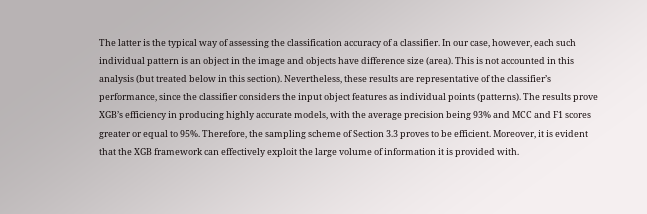The latter is the typical way of assessing the classification accuracy of a classifier. In our case, however, each such individual pattern is an object in the image and objects have difference size (area). This is not accounted in this analysis (but treated below in this section). Nevertheless, these results are representative of the classifier’s performance, since the classifier considers the input object features as individual points (patterns). The results prove XGB’s efficiency in producing highly accurate models, with the average precision being 93% and MCC and F1 scores greater or equal to 95%. Therefore, the sampling scheme of Section 3.3 proves to be efficient. Moreover, it is evident that the XGB framework can effectively exploit the large volume of information it is provided with.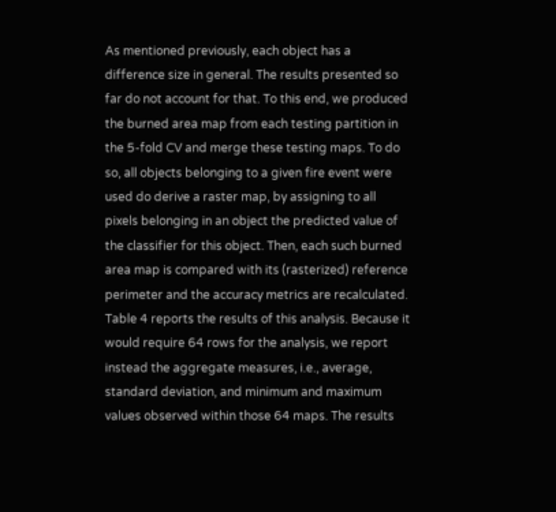As mentioned previously, each object has a difference size in general. The results presented so far do not account for that. To this end, we produced the burned area map from each testing partition in the 5-fold CV and merge these testing maps. To do so, all objects belonging to a given fire event were used do derive a raster map, by assigning to all pixels belonging in an object the predicted value of the classifier for this object. Then, each such burned area map is compared with its (rasterized) reference perimeter and the accuracy metrics are recalculated. Table 4 reports the results of this analysis. Because it would require 64 rows for the analysis, we report instead the aggregate measures, i.e., average, standard deviation, and minimum and maximum values observed within those 64 maps. The results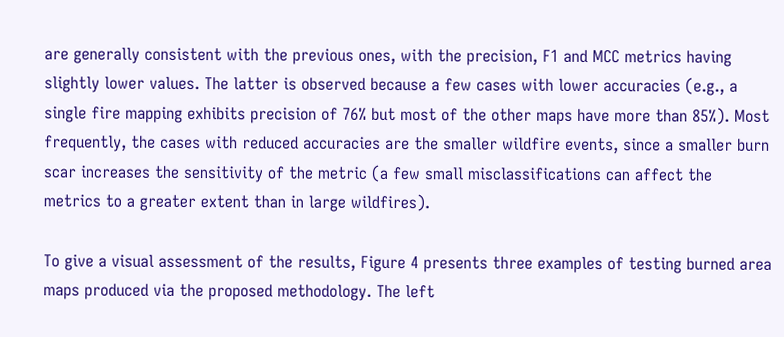are generally consistent with the previous ones, with the precision, F1 and MCC metrics having slightly lower values. The latter is observed because a few cases with lower accuracies (e.g., a single fire mapping exhibits precision of 76% but most of the other maps have more than 85%). Most frequently, the cases with reduced accuracies are the smaller wildfire events, since a smaller burn scar increases the sensitivity of the metric (a few small misclassifications can affect the metrics to a greater extent than in large wildfires).

To give a visual assessment of the results, Figure 4 presents three examples of testing burned area maps produced via the proposed methodology. The left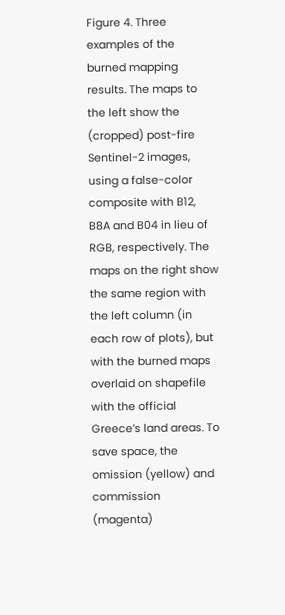Figure 4. Three examples of the burned mapping results. The maps to the left show the (cropped) post-fire Sentinel-2 images, using a false-color composite with B12, B8A and B04 in lieu of RGB, respectively. The maps on the right show the same region with the left column (in each row of plots), but with the burned maps overlaid on shapefile with the official Greece’s land areas. To save space, the omission (yellow) and commission (magenta)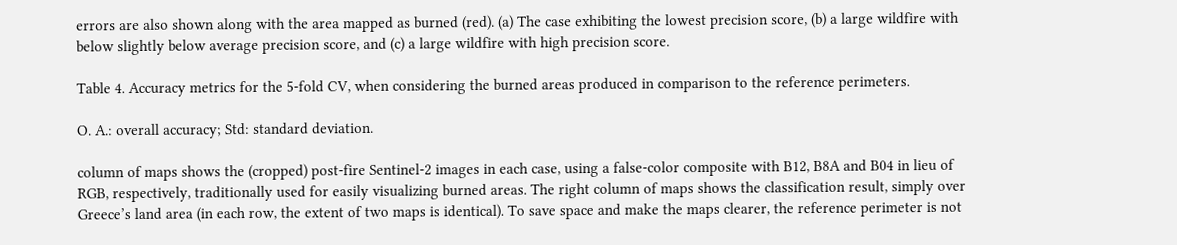errors are also shown along with the area mapped as burned (red). (a) The case exhibiting the lowest precision score, (b) a large wildfire with below slightly below average precision score, and (c) a large wildfire with high precision score.

Table 4. Accuracy metrics for the 5-fold CV, when considering the burned areas produced in comparison to the reference perimeters.

O. A.: overall accuracy; Std: standard deviation.

column of maps shows the (cropped) post-fire Sentinel-2 images in each case, using a false-color composite with B12, B8A and B04 in lieu of RGB, respectively, traditionally used for easily visualizing burned areas. The right column of maps shows the classification result, simply over Greece’s land area (in each row, the extent of two maps is identical). To save space and make the maps clearer, the reference perimeter is not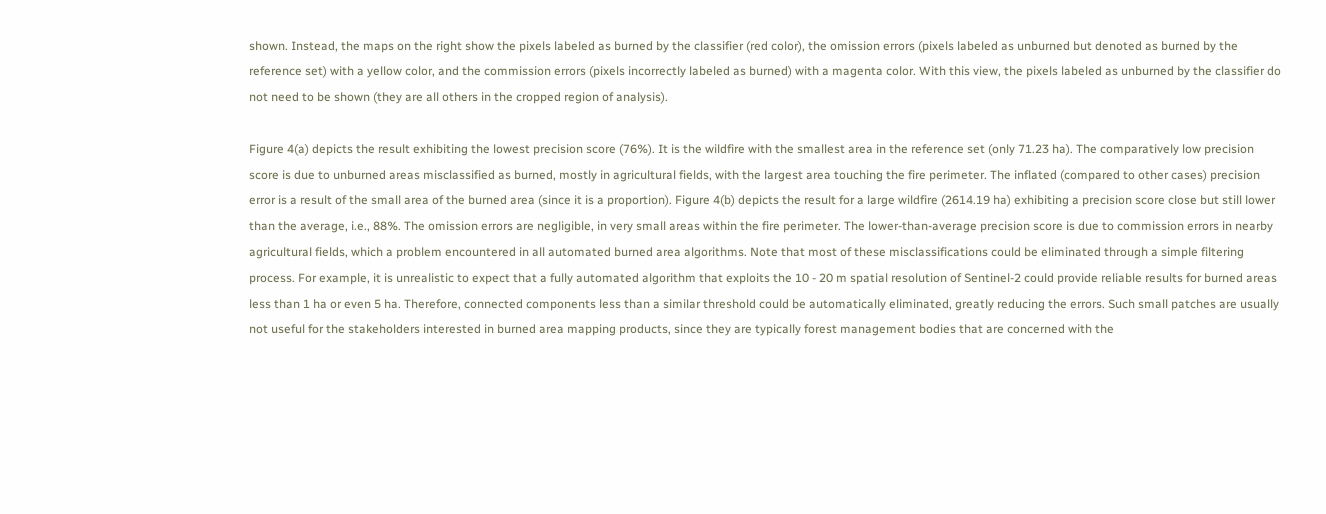shown. Instead, the maps on the right show the pixels labeled as burned by the classifier (red color), the omission errors (pixels labeled as unburned but denoted as burned by the reference set) with a yellow color, and the commission errors (pixels incorrectly labeled as burned) with a magenta color. With this view, the pixels labeled as unburned by the classifier do not need to be shown (they are all others in the cropped region of analysis).

Figure 4(a) depicts the result exhibiting the lowest precision score (76%). It is the wildfire with the smallest area in the reference set (only 71.23 ha). The comparatively low precision score is due to unburned areas misclassified as burned, mostly in agricultural fields, with the largest area touching the fire perimeter. The inflated (compared to other cases) precision error is a result of the small area of the burned area (since it is a proportion). Figure 4(b) depicts the result for a large wildfire (2614.19 ha) exhibiting a precision score close but still lower than the average, i.e., 88%. The omission errors are negligible, in very small areas within the fire perimeter. The lower-than-average precision score is due to commission errors in nearby agricultural fields, which a problem encountered in all automated burned area algorithms. Note that most of these misclassifications could be eliminated through a simple filtering process. For example, it is unrealistic to expect that a fully automated algorithm that exploits the 10 - 20 m spatial resolution of Sentinel-2 could provide reliable results for burned areas less than 1 ha or even 5 ha. Therefore, connected components less than a similar threshold could be automatically eliminated, greatly reducing the errors. Such small patches are usually not useful for the stakeholders interested in burned area mapping products, since they are typically forest management bodies that are concerned with the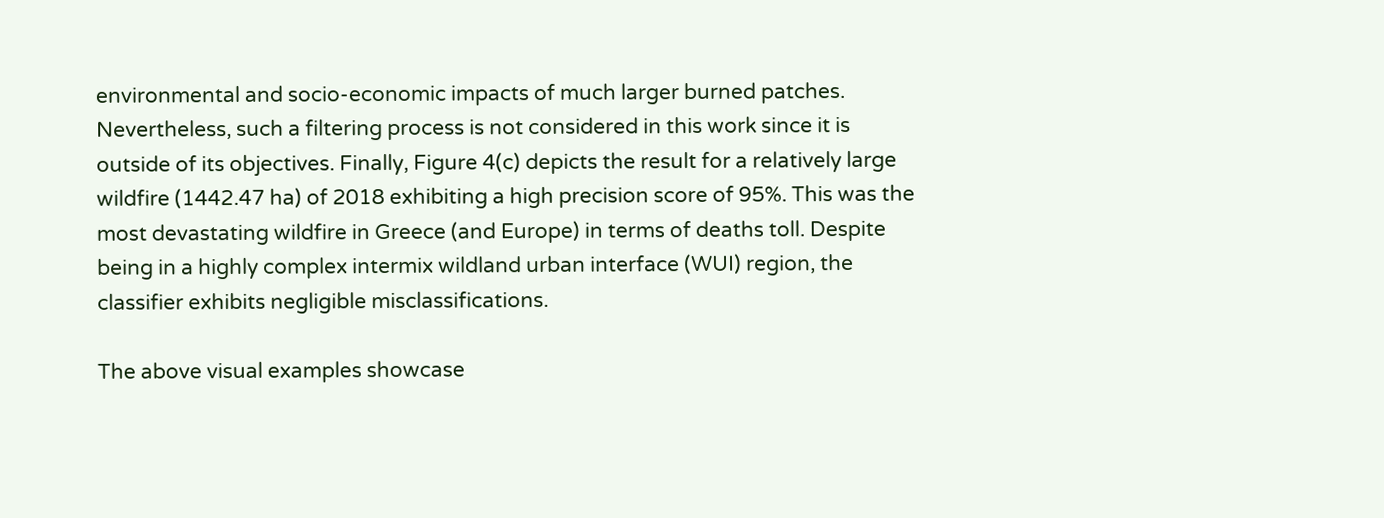environmental and socio-economic impacts of much larger burned patches. Nevertheless, such a filtering process is not considered in this work since it is outside of its objectives. Finally, Figure 4(c) depicts the result for a relatively large wildfire (1442.47 ha) of 2018 exhibiting a high precision score of 95%. This was the most devastating wildfire in Greece (and Europe) in terms of deaths toll. Despite being in a highly complex intermix wildland urban interface (WUI) region, the classifier exhibits negligible misclassifications.

The above visual examples showcase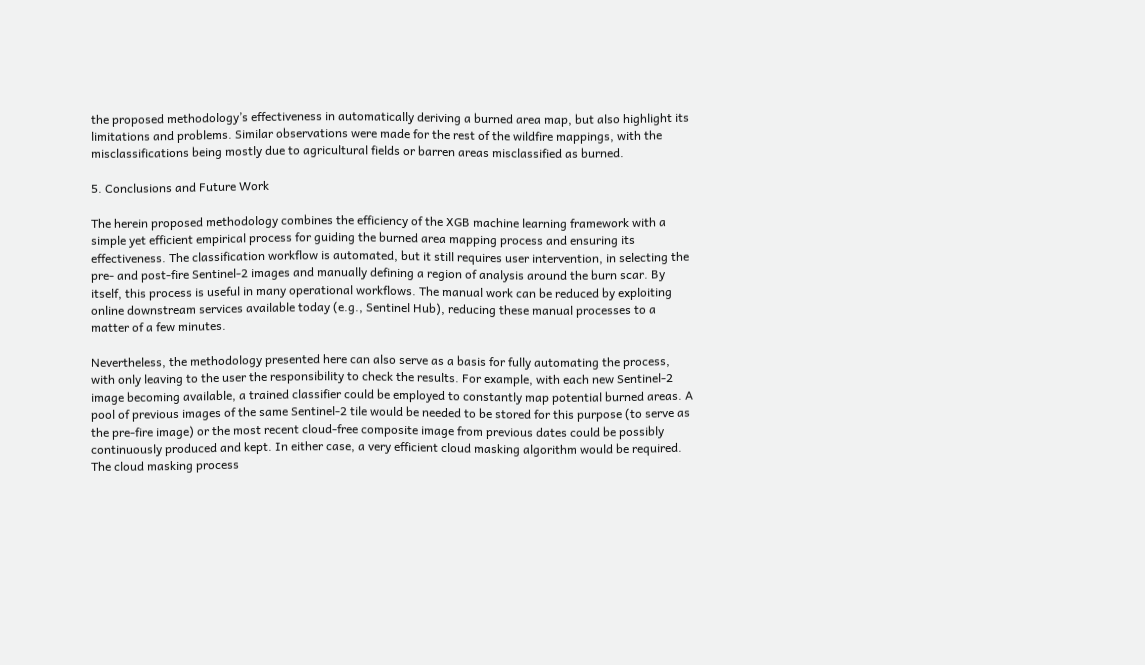the proposed methodology’s effectiveness in automatically deriving a burned area map, but also highlight its limitations and problems. Similar observations were made for the rest of the wildfire mappings, with the misclassifications being mostly due to agricultural fields or barren areas misclassified as burned.

5. Conclusions and Future Work

The herein proposed methodology combines the efficiency of the XGB machine learning framework with a simple yet efficient empirical process for guiding the burned area mapping process and ensuring its effectiveness. The classification workflow is automated, but it still requires user intervention, in selecting the pre- and post-fire Sentinel-2 images and manually defining a region of analysis around the burn scar. By itself, this process is useful in many operational workflows. The manual work can be reduced by exploiting online downstream services available today (e.g., Sentinel Hub), reducing these manual processes to a matter of a few minutes.

Nevertheless, the methodology presented here can also serve as a basis for fully automating the process, with only leaving to the user the responsibility to check the results. For example, with each new Sentinel-2 image becoming available, a trained classifier could be employed to constantly map potential burned areas. A pool of previous images of the same Sentinel-2 tile would be needed to be stored for this purpose (to serve as the pre-fire image) or the most recent cloud-free composite image from previous dates could be possibly continuously produced and kept. In either case, a very efficient cloud masking algorithm would be required. The cloud masking process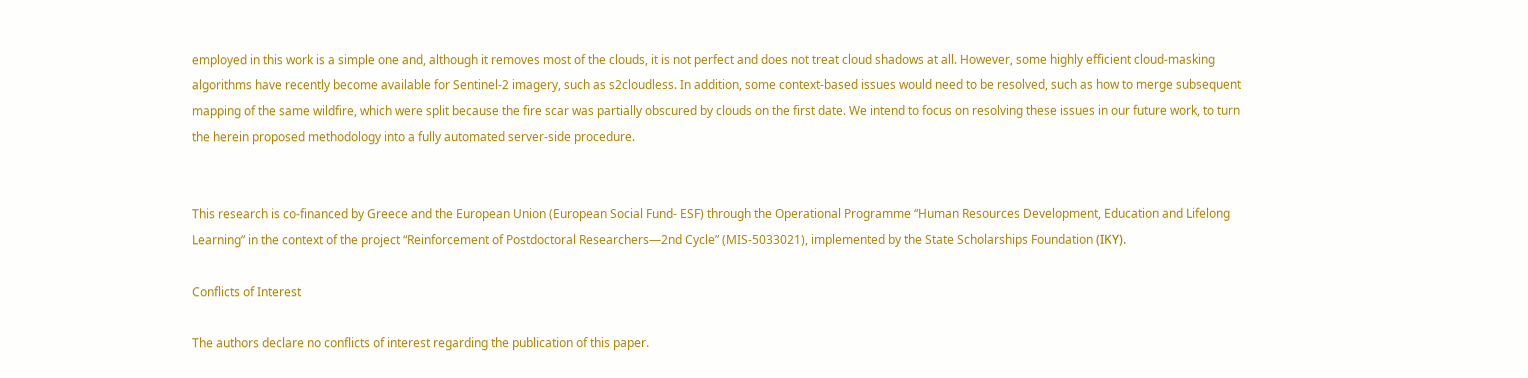employed in this work is a simple one and, although it removes most of the clouds, it is not perfect and does not treat cloud shadows at all. However, some highly efficient cloud-masking algorithms have recently become available for Sentinel-2 imagery, such as s2cloudless. In addition, some context-based issues would need to be resolved, such as how to merge subsequent mapping of the same wildfire, which were split because the fire scar was partially obscured by clouds on the first date. We intend to focus on resolving these issues in our future work, to turn the herein proposed methodology into a fully automated server-side procedure.


This research is co-financed by Greece and the European Union (European Social Fund- ESF) through the Operational Programme “Human Resources Development, Education and Lifelong Learning” in the context of the project “Reinforcement of Postdoctoral Researchers—2nd Cycle” (MIS-5033021), implemented by the State Scholarships Foundation (ΙΚΥ).

Conflicts of Interest

The authors declare no conflicts of interest regarding the publication of this paper.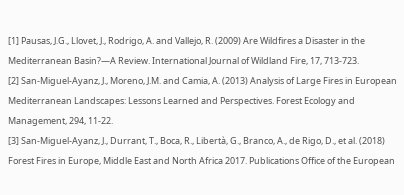[1] Pausas, J.G., Llovet, J., Rodrigo, A. and Vallejo, R. (2009) Are Wildfires a Disaster in the Mediterranean Basin?—A Review. International Journal of Wildland Fire, 17, 713-723.
[2] San-Miguel-Ayanz, J., Moreno, J.M. and Camia, A. (2013) Analysis of Large Fires in European Mediterranean Landscapes: Lessons Learned and Perspectives. Forest Ecology and Management, 294, 11-22.
[3] San-Miguel-Ayanz, J., Durrant, T., Boca, R., Libertà, G., Branco, A., de Rigo, D., et al. (2018) Forest Fires in Europe, Middle East and North Africa 2017. Publications Office of the European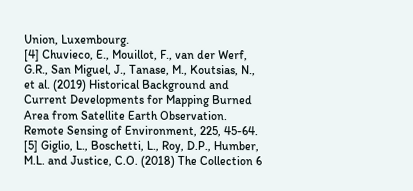Union, Luxembourg.
[4] Chuvieco, E., Mouillot, F., van der Werf, G.R., San Miguel, J., Tanase, M., Koutsias, N., et al. (2019) Historical Background and Current Developments for Mapping Burned Area from Satellite Earth Observation. Remote Sensing of Environment, 225, 45-64.
[5] Giglio, L., Boschetti, L., Roy, D.P., Humber, M.L. and Justice, C.O. (2018) The Collection 6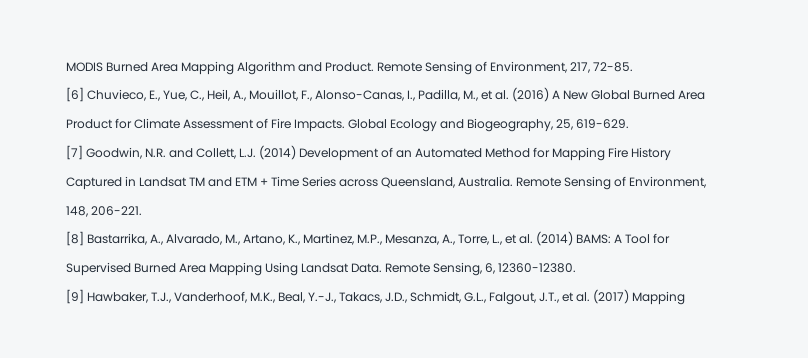MODIS Burned Area Mapping Algorithm and Product. Remote Sensing of Environment, 217, 72-85.
[6] Chuvieco, E., Yue, C., Heil, A., Mouillot, F., Alonso-Canas, I., Padilla, M., et al. (2016) A New Global Burned Area Product for Climate Assessment of Fire Impacts. Global Ecology and Biogeography, 25, 619-629.
[7] Goodwin, N.R. and Collett, L.J. (2014) Development of an Automated Method for Mapping Fire History Captured in Landsat TM and ETM + Time Series across Queensland, Australia. Remote Sensing of Environment, 148, 206-221.
[8] Bastarrika, A., Alvarado, M., Artano, K., Martinez, M.P., Mesanza, A., Torre, L., et al. (2014) BAMS: A Tool for Supervised Burned Area Mapping Using Landsat Data. Remote Sensing, 6, 12360-12380.
[9] Hawbaker, T.J., Vanderhoof, M.K., Beal, Y.-J., Takacs, J.D., Schmidt, G.L., Falgout, J.T., et al. (2017) Mapping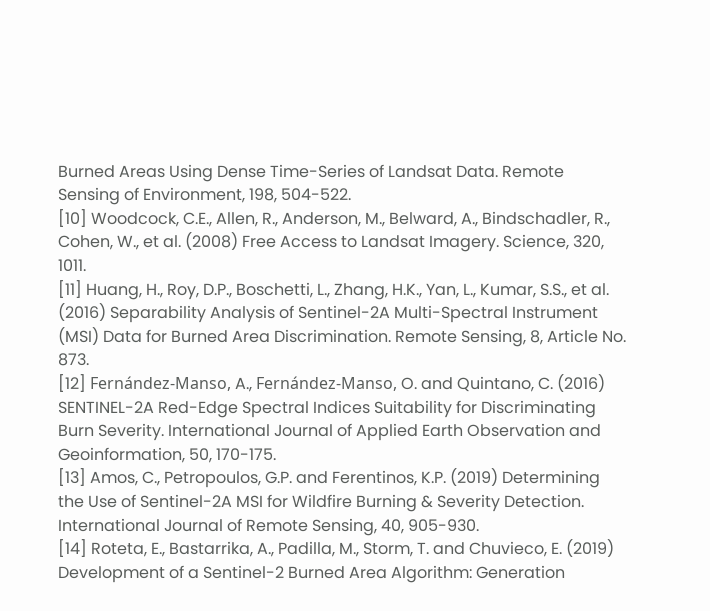Burned Areas Using Dense Time-Series of Landsat Data. Remote Sensing of Environment, 198, 504-522.
[10] Woodcock, C.E., Allen, R., Anderson, M., Belward, A., Bindschadler, R., Cohen, W., et al. (2008) Free Access to Landsat Imagery. Science, 320, 1011.
[11] Huang, H., Roy, D.P., Boschetti, L., Zhang, H.K., Yan, L., Kumar, S.S., et al. (2016) Separability Analysis of Sentinel-2A Multi-Spectral Instrument (MSI) Data for Burned Area Discrimination. Remote Sensing, 8, Article No. 873.
[12] Fernández-Manso, A., Fernández-Manso, O. and Quintano, C. (2016) SENTINEL-2A Red-Edge Spectral Indices Suitability for Discriminating Burn Severity. International Journal of Applied Earth Observation and Geoinformation, 50, 170-175.
[13] Amos, C., Petropoulos, G.P. and Ferentinos, K.P. (2019) Determining the Use of Sentinel-2A MSI for Wildfire Burning & Severity Detection. International Journal of Remote Sensing, 40, 905-930.
[14] Roteta, E., Bastarrika, A., Padilla, M., Storm, T. and Chuvieco, E. (2019) Development of a Sentinel-2 Burned Area Algorithm: Generation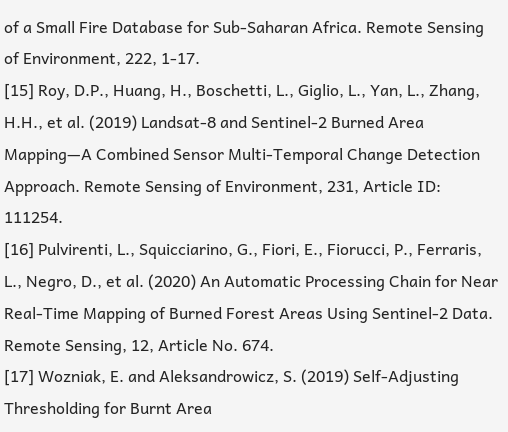of a Small Fire Database for Sub-Saharan Africa. Remote Sensing of Environment, 222, 1-17.
[15] Roy, D.P., Huang, H., Boschetti, L., Giglio, L., Yan, L., Zhang, H.H., et al. (2019) Landsat-8 and Sentinel-2 Burned Area Mapping—A Combined Sensor Multi-Temporal Change Detection Approach. Remote Sensing of Environment, 231, Article ID: 111254.
[16] Pulvirenti, L., Squicciarino, G., Fiori, E., Fiorucci, P., Ferraris, L., Negro, D., et al. (2020) An Automatic Processing Chain for Near Real-Time Mapping of Burned Forest Areas Using Sentinel-2 Data. Remote Sensing, 12, Article No. 674.
[17] Wozniak, E. and Aleksandrowicz, S. (2019) Self-Adjusting Thresholding for Burnt Area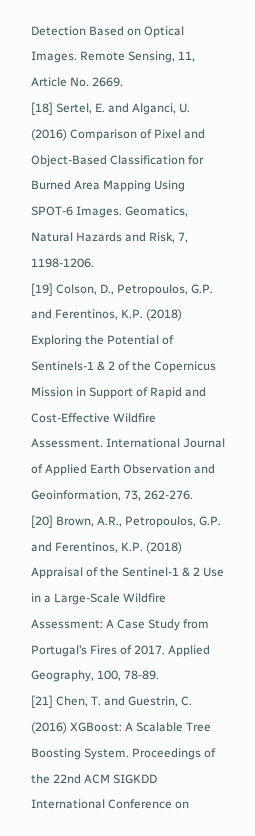Detection Based on Optical Images. Remote Sensing, 11, Article No. 2669.
[18] Sertel, E. and Alganci, U. (2016) Comparison of Pixel and Object-Based Classification for Burned Area Mapping Using SPOT-6 Images. Geomatics, Natural Hazards and Risk, 7, 1198-1206.
[19] Colson, D., Petropoulos, G.P. and Ferentinos, K.P. (2018) Exploring the Potential of Sentinels-1 & 2 of the Copernicus Mission in Support of Rapid and Cost-Effective Wildfire Assessment. International Journal of Applied Earth Observation and Geoinformation, 73, 262-276.
[20] Brown, A.R., Petropoulos, G.P. and Ferentinos, K.P. (2018) Appraisal of the Sentinel-1 & 2 Use in a Large-Scale Wildfire Assessment: A Case Study from Portugal’s Fires of 2017. Applied Geography, 100, 78-89.
[21] Chen, T. and Guestrin, C. (2016) XGBoost: A Scalable Tree Boosting System. Proceedings of the 22nd ACM SIGKDD International Conference on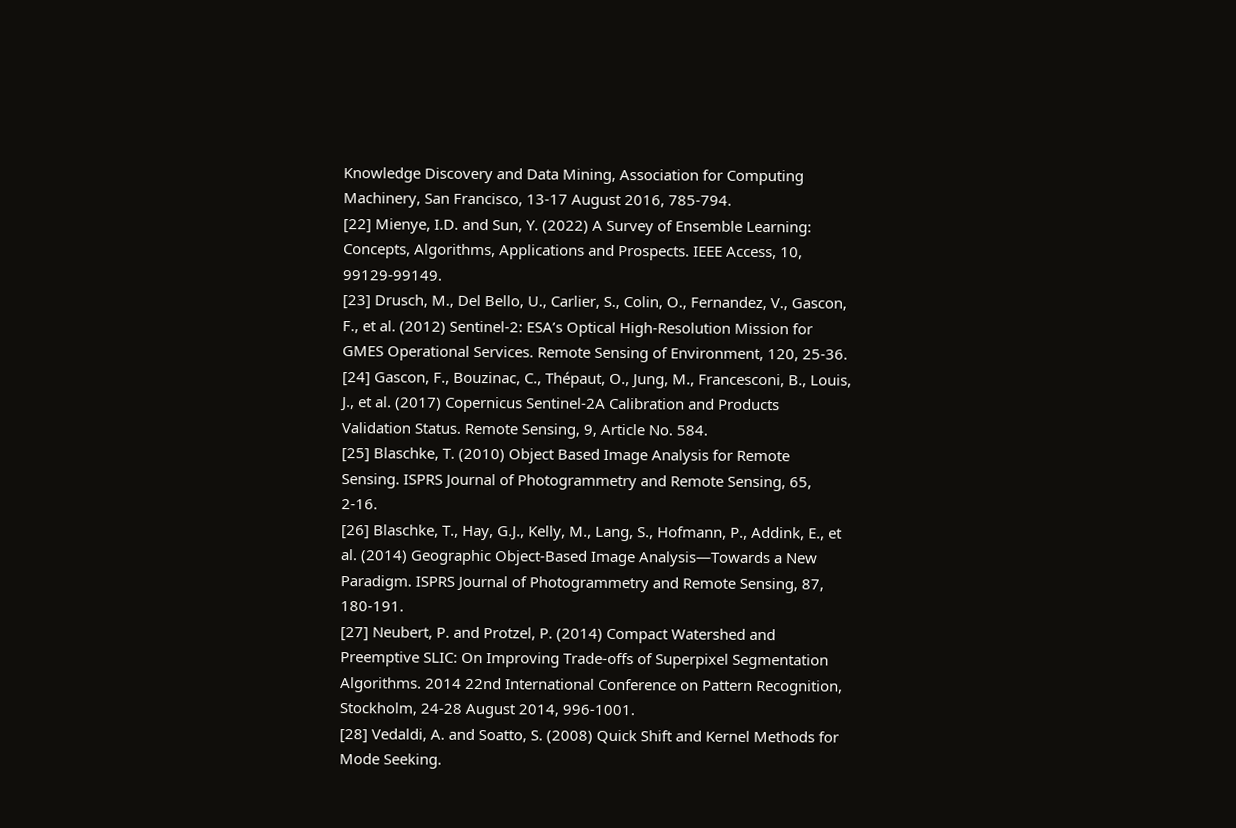Knowledge Discovery and Data Mining, Association for Computing Machinery, San Francisco, 13-17 August 2016, 785-794.
[22] Mienye, I.D. and Sun, Y. (2022) A Survey of Ensemble Learning: Concepts, Algorithms, Applications and Prospects. IEEE Access, 10, 99129-99149.
[23] Drusch, M., Del Bello, U., Carlier, S., Colin, O., Fernandez, V., Gascon, F., et al. (2012) Sentinel-2: ESA’s Optical High-Resolution Mission for GMES Operational Services. Remote Sensing of Environment, 120, 25-36.
[24] Gascon, F., Bouzinac, C., Thépaut, O., Jung, M., Francesconi, B., Louis, J., et al. (2017) Copernicus Sentinel-2A Calibration and Products Validation Status. Remote Sensing, 9, Article No. 584.
[25] Blaschke, T. (2010) Object Based Image Analysis for Remote Sensing. ISPRS Journal of Photogrammetry and Remote Sensing, 65, 2-16.
[26] Blaschke, T., Hay, G.J., Kelly, M., Lang, S., Hofmann, P., Addink, E., et al. (2014) Geographic Object-Based Image Analysis—Towards a New Paradigm. ISPRS Journal of Photogrammetry and Remote Sensing, 87, 180-191.
[27] Neubert, P. and Protzel, P. (2014) Compact Watershed and Preemptive SLIC: On Improving Trade-offs of Superpixel Segmentation Algorithms. 2014 22nd International Conference on Pattern Recognition, Stockholm, 24-28 August 2014, 996-1001.
[28] Vedaldi, A. and Soatto, S. (2008) Quick Shift and Kernel Methods for Mode Seeking.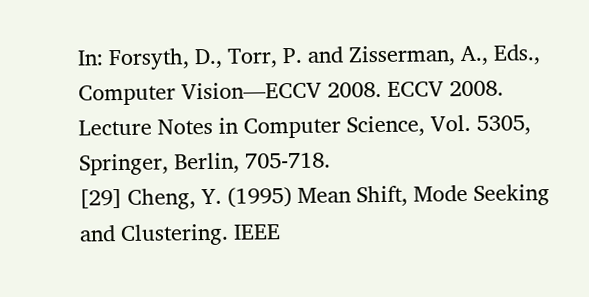In: Forsyth, D., Torr, P. and Zisserman, A., Eds., Computer Vision—ECCV 2008. ECCV 2008. Lecture Notes in Computer Science, Vol. 5305, Springer, Berlin, 705-718.
[29] Cheng, Y. (1995) Mean Shift, Mode Seeking and Clustering. IEEE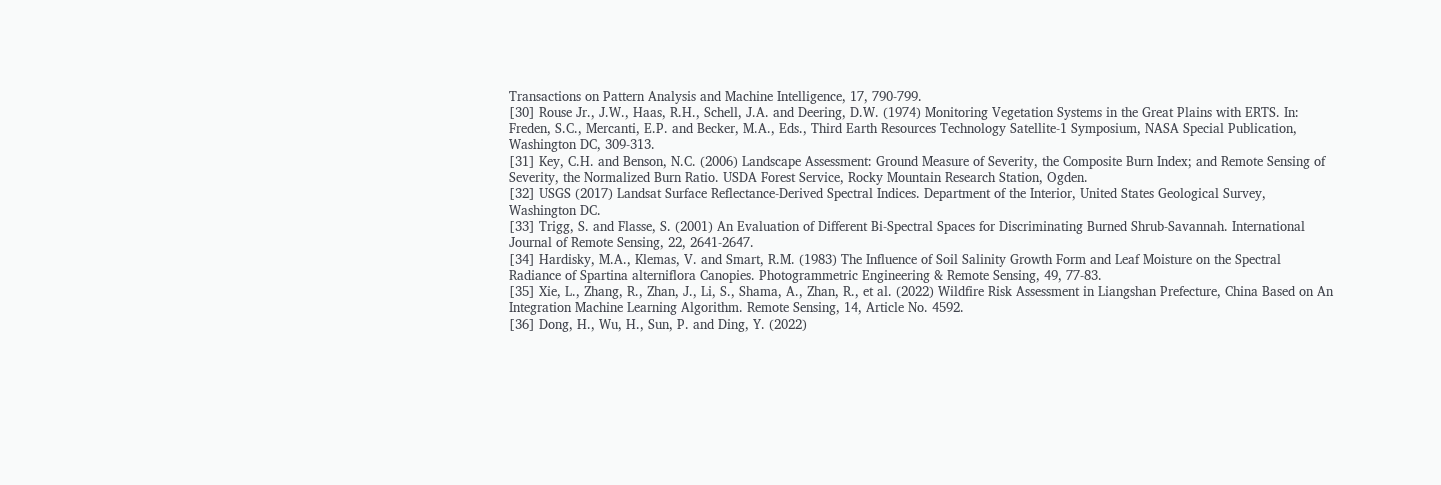Transactions on Pattern Analysis and Machine Intelligence, 17, 790-799.
[30] Rouse Jr., J.W., Haas, R.H., Schell, J.A. and Deering, D.W. (1974) Monitoring Vegetation Systems in the Great Plains with ERTS. In: Freden, S.C., Mercanti, E.P. and Becker, M.A., Eds., Third Earth Resources Technology Satellite-1 Symposium, NASA Special Publication, Washington DC, 309-313.
[31] Key, C.H. and Benson, N.C. (2006) Landscape Assessment: Ground Measure of Severity, the Composite Burn Index; and Remote Sensing of Severity, the Normalized Burn Ratio. USDA Forest Service, Rocky Mountain Research Station, Ogden.
[32] USGS (2017) Landsat Surface Reflectance-Derived Spectral Indices. Department of the Interior, United States Geological Survey, Washington DC.
[33] Trigg, S. and Flasse, S. (2001) An Evaluation of Different Bi-Spectral Spaces for Discriminating Burned Shrub-Savannah. International Journal of Remote Sensing, 22, 2641-2647.
[34] Hardisky, M.A., Klemas, V. and Smart, R.M. (1983) The Influence of Soil Salinity Growth Form and Leaf Moisture on the Spectral Radiance of Spartina alterniflora Canopies. Photogrammetric Engineering & Remote Sensing, 49, 77-83.
[35] Xie, L., Zhang, R., Zhan, J., Li, S., Shama, A., Zhan, R., et al. (2022) Wildfire Risk Assessment in Liangshan Prefecture, China Based on An Integration Machine Learning Algorithm. Remote Sensing, 14, Article No. 4592.
[36] Dong, H., Wu, H., Sun, P. and Ding, Y. (2022)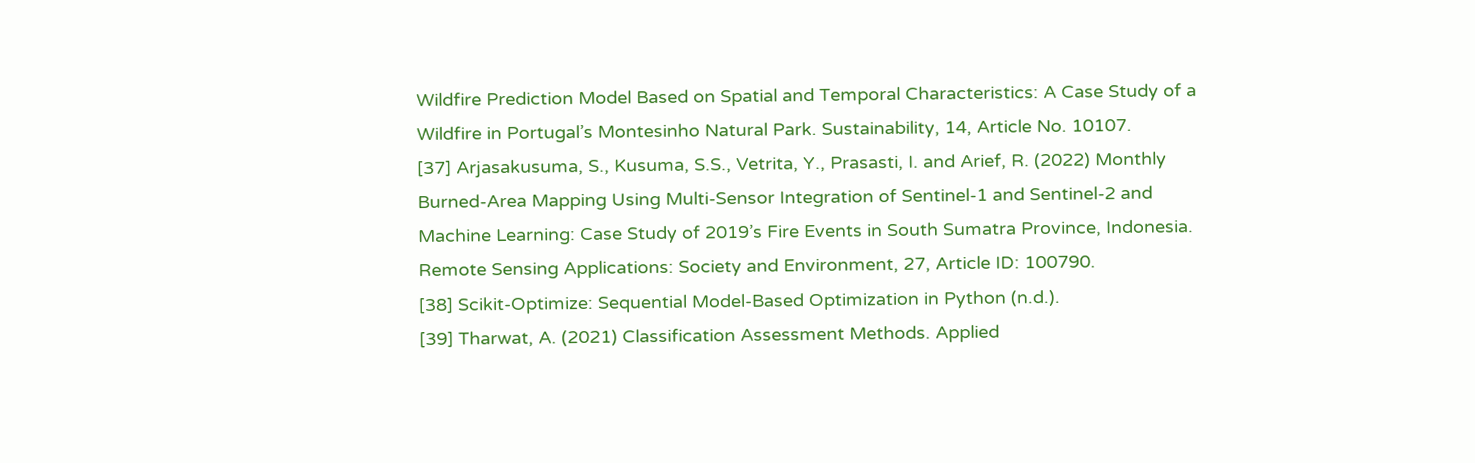Wildfire Prediction Model Based on Spatial and Temporal Characteristics: A Case Study of a Wildfire in Portugal’s Montesinho Natural Park. Sustainability, 14, Article No. 10107.
[37] Arjasakusuma, S., Kusuma, S.S., Vetrita, Y., Prasasti, I. and Arief, R. (2022) Monthly Burned-Area Mapping Using Multi-Sensor Integration of Sentinel-1 and Sentinel-2 and Machine Learning: Case Study of 2019’s Fire Events in South Sumatra Province, Indonesia. Remote Sensing Applications: Society and Environment, 27, Article ID: 100790.
[38] Scikit-Optimize: Sequential Model-Based Optimization in Python (n.d.).
[39] Tharwat, A. (2021) Classification Assessment Methods. Applied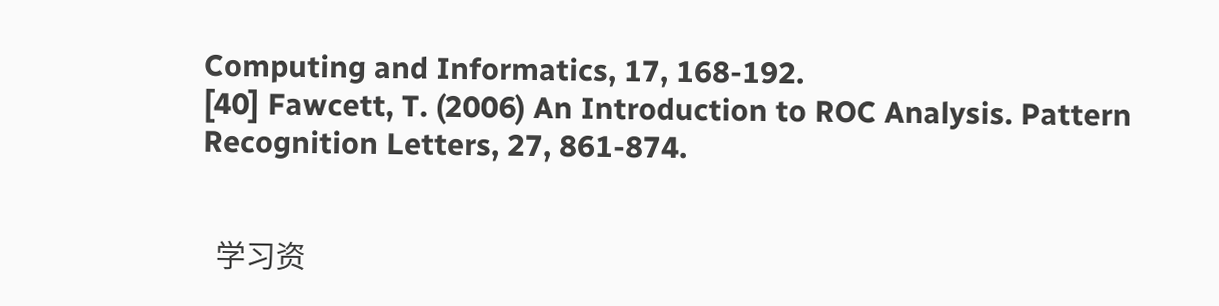Computing and Informatics, 17, 168-192.
[40] Fawcett, T. (2006) An Introduction to ROC Analysis. Pattern Recognition Letters, 27, 861-874.


  学习资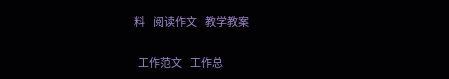料    阅读作文    教学教案

  工作范文    工作总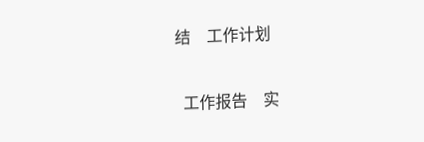结    工作计划

  工作报告    实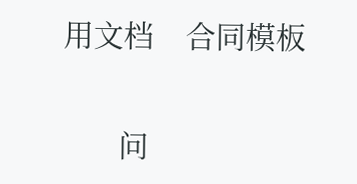用文档    合同模板

       问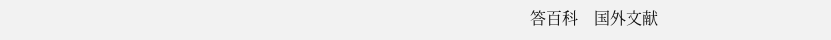答百科    国外文献